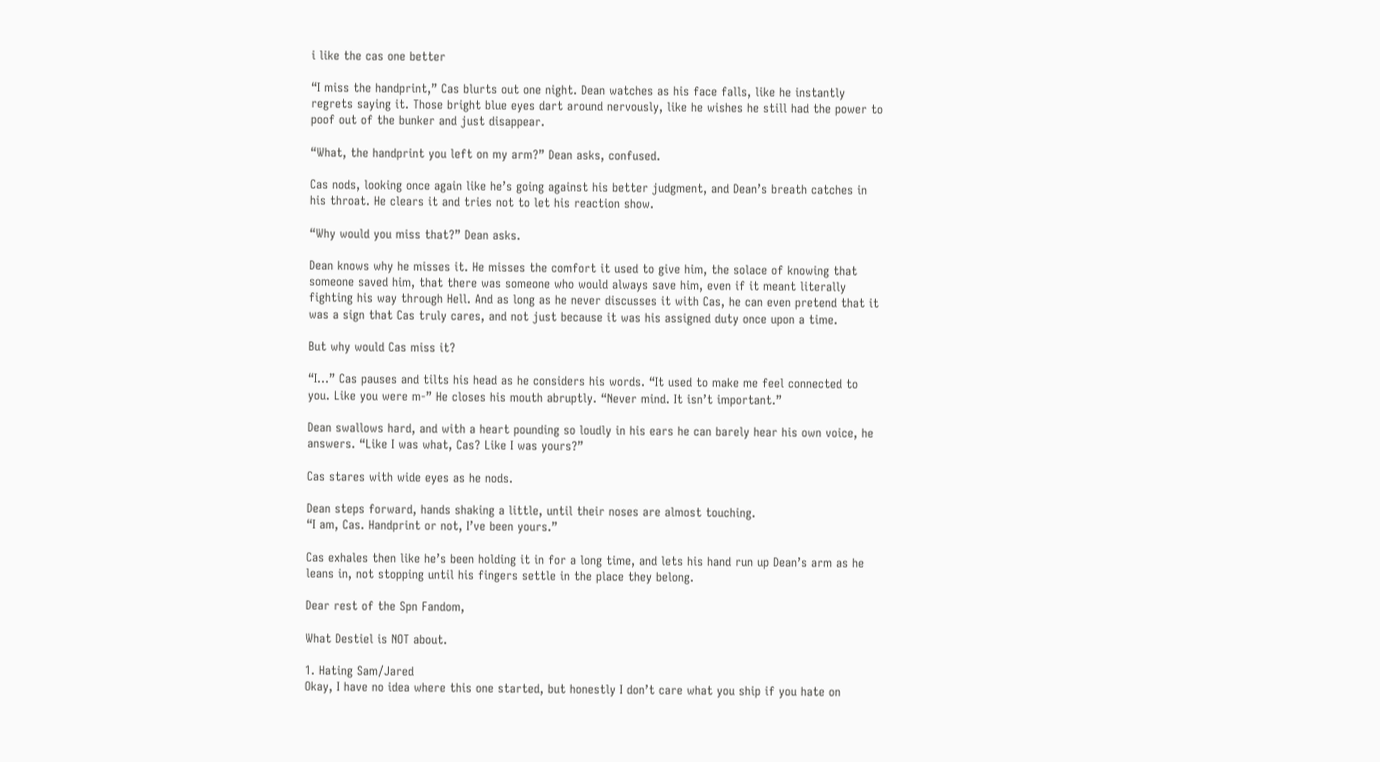i like the cas one better

“I miss the handprint,” Cas blurts out one night. Dean watches as his face falls, like he instantly regrets saying it. Those bright blue eyes dart around nervously, like he wishes he still had the power to poof out of the bunker and just disappear.

“What, the handprint you left on my arm?” Dean asks, confused.

Cas nods, looking once again like he’s going against his better judgment, and Dean’s breath catches in his throat. He clears it and tries not to let his reaction show.

“Why would you miss that?” Dean asks.

Dean knows why he misses it. He misses the comfort it used to give him, the solace of knowing that someone saved him, that there was someone who would always save him, even if it meant literally fighting his way through Hell. And as long as he never discusses it with Cas, he can even pretend that it was a sign that Cas truly cares, and not just because it was his assigned duty once upon a time.

But why would Cas miss it?

“I…” Cas pauses and tilts his head as he considers his words. “It used to make me feel connected to you. Like you were m-” He closes his mouth abruptly. “Never mind. It isn’t important.”

Dean swallows hard, and with a heart pounding so loudly in his ears he can barely hear his own voice, he answers. “Like I was what, Cas? Like I was yours?”

Cas stares with wide eyes as he nods.

Dean steps forward, hands shaking a little, until their noses are almost touching.
“I am, Cas. Handprint or not, I’ve been yours.”

Cas exhales then like he’s been holding it in for a long time, and lets his hand run up Dean’s arm as he leans in, not stopping until his fingers settle in the place they belong.

Dear rest of the Spn Fandom,

What Destiel is NOT about.

1. Hating Sam/Jared
Okay, I have no idea where this one started, but honestly I don’t care what you ship if you hate on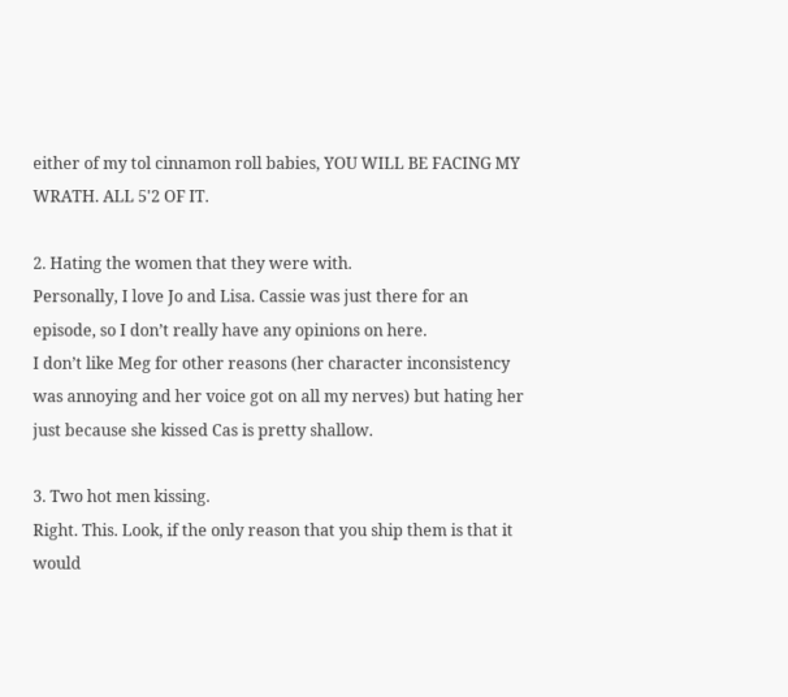either of my tol cinnamon roll babies, YOU WILL BE FACING MY WRATH. ALL 5'2 OF IT.

2. Hating the women that they were with.
Personally, I love Jo and Lisa. Cassie was just there for an episode, so I don’t really have any opinions on here.
I don’t like Meg for other reasons (her character inconsistency was annoying and her voice got on all my nerves) but hating her just because she kissed Cas is pretty shallow.

3. Two hot men kissing.
Right. This. Look, if the only reason that you ship them is that it would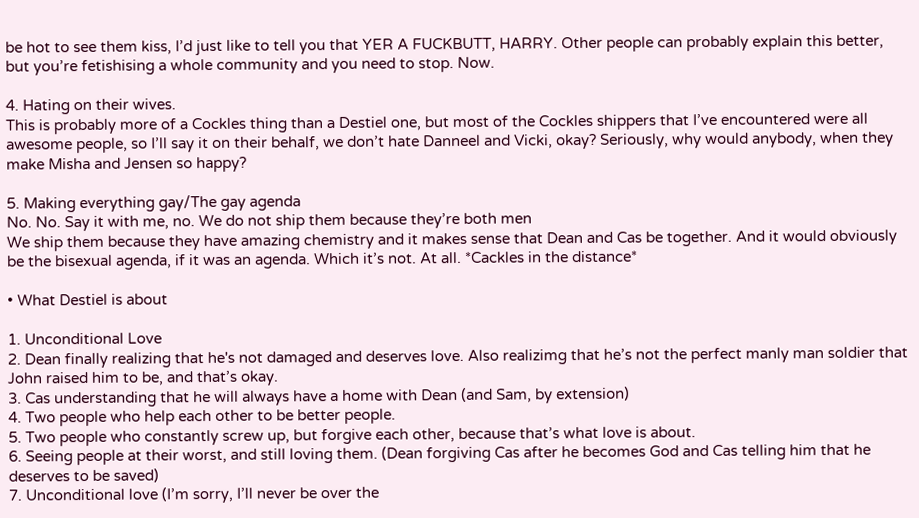be hot to see them kiss, I’d just like to tell you that YER A FUCKBUTT, HARRY. Other people can probably explain this better, but you’re fetishising a whole community and you need to stop. Now.

4. Hating on their wives.
This is probably more of a Cockles thing than a Destiel one, but most of the Cockles shippers that I’ve encountered were all awesome people, so I’ll say it on their behalf, we don’t hate Danneel and Vicki, okay? Seriously, why would anybody, when they make Misha and Jensen so happy?

5. Making everything gay/The gay agenda
No. No. Say it with me, no. We do not ship them because they’re both men
We ship them because they have amazing chemistry and it makes sense that Dean and Cas be together. And it would obviously be the bisexual agenda, if it was an agenda. Which it’s not. At all. *Cackles in the distance*

• What Destiel is about

1. Unconditional Love
2. Dean finally realizing that he's not damaged and deserves love. Also realizimg that he’s not the perfect manly man soldier that John raised him to be, and that’s okay.
3. Cas understanding that he will always have a home with Dean (and Sam, by extension)
4. Two people who help each other to be better people.
5. Two people who constantly screw up, but forgive each other, because that’s what love is about.
6. Seeing people at their worst, and still loving them. (Dean forgiving Cas after he becomes God and Cas telling him that he deserves to be saved)
7. Unconditional love (I’m sorry, I’ll never be over the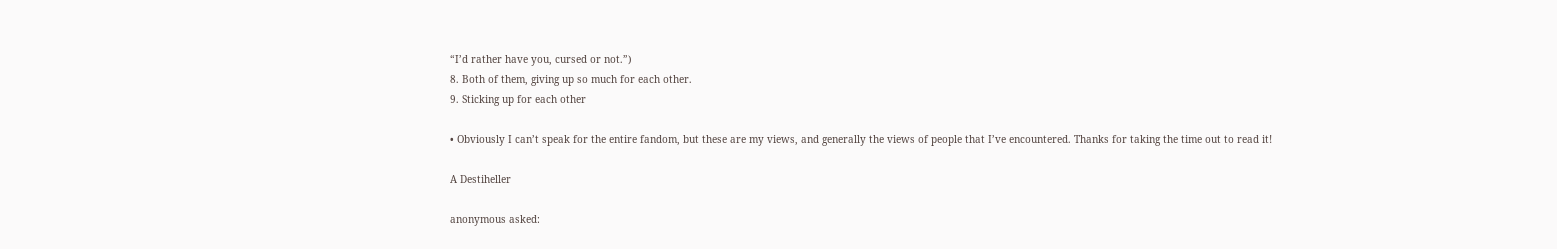“I’d rather have you, cursed or not.”)
8. Both of them, giving up so much for each other.
9. Sticking up for each other

• Obviously I can’t speak for the entire fandom, but these are my views, and generally the views of people that I’ve encountered. Thanks for taking the time out to read it!

A Destiheller

anonymous asked: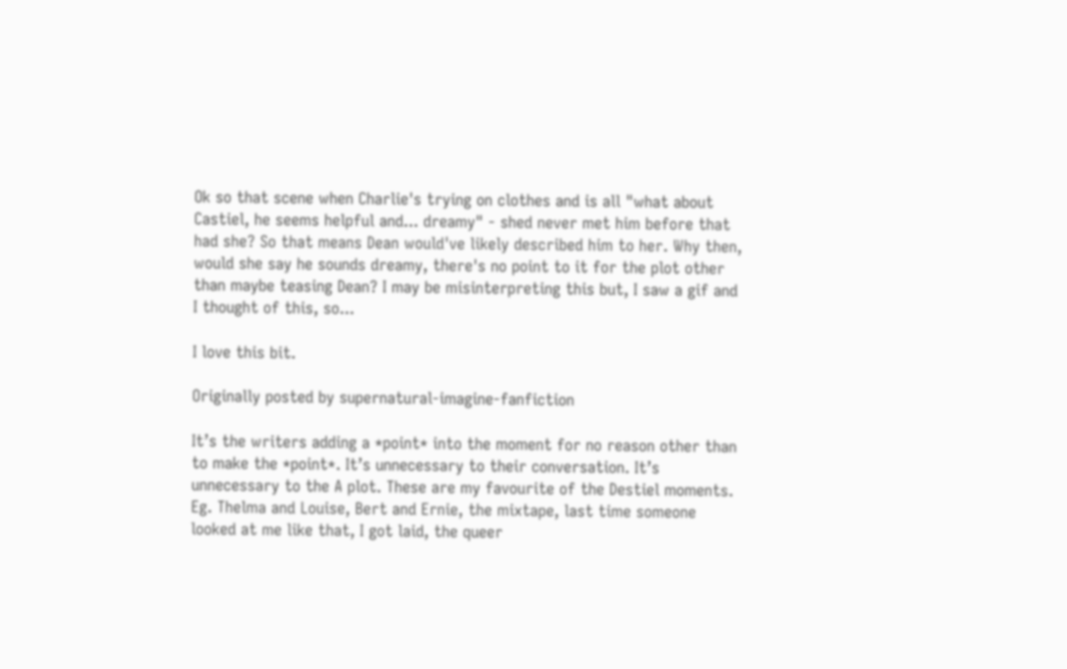Ok so that scene when Charlie's trying on clothes and is all "what about Castiel, he seems helpful and... dreamy" - shed never met him before that had she? So that means Dean would've likely described him to her. Why then, would she say he sounds dreamy, there's no point to it for the plot other than maybe teasing Dean? I may be misinterpreting this but, I saw a gif and I thought of this, so...

I love this bit.

Originally posted by supernatural-imagine-fanfiction

It’s the writers adding a *point* into the moment for no reason other than to make the *point*. It’s unnecessary to their conversation. It’s unnecessary to the A plot. These are my favourite of the Destiel moments. Eg. Thelma and Louise, Bert and Ernie, the mixtape, last time someone looked at me like that, I got laid, the queer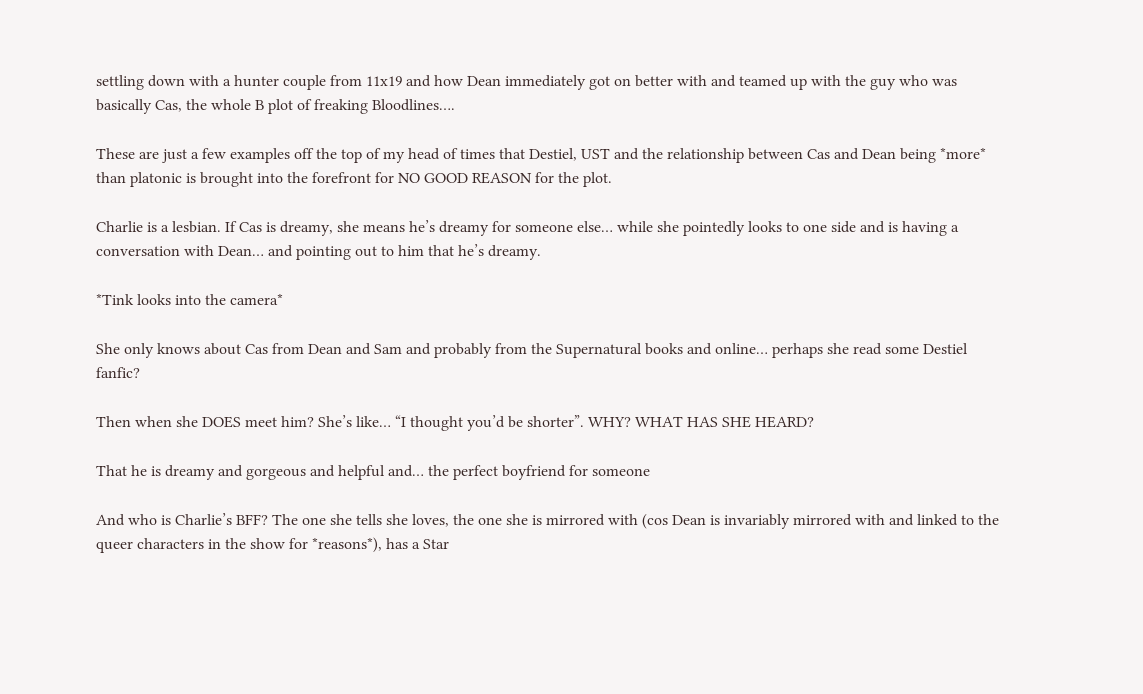settling down with a hunter couple from 11x19 and how Dean immediately got on better with and teamed up with the guy who was basically Cas, the whole B plot of freaking Bloodlines….

These are just a few examples off the top of my head of times that Destiel, UST and the relationship between Cas and Dean being *more* than platonic is brought into the forefront for NO GOOD REASON for the plot.

Charlie is a lesbian. If Cas is dreamy, she means he’s dreamy for someone else… while she pointedly looks to one side and is having a conversation with Dean… and pointing out to him that he’s dreamy.

*Tink looks into the camera*

She only knows about Cas from Dean and Sam and probably from the Supernatural books and online… perhaps she read some Destiel fanfic?

Then when she DOES meet him? She’s like… “I thought you’d be shorter”. WHY? WHAT HAS SHE HEARD?

That he is dreamy and gorgeous and helpful and… the perfect boyfriend for someone

And who is Charlie’s BFF? The one she tells she loves, the one she is mirrored with (cos Dean is invariably mirrored with and linked to the queer characters in the show for *reasons*), has a Star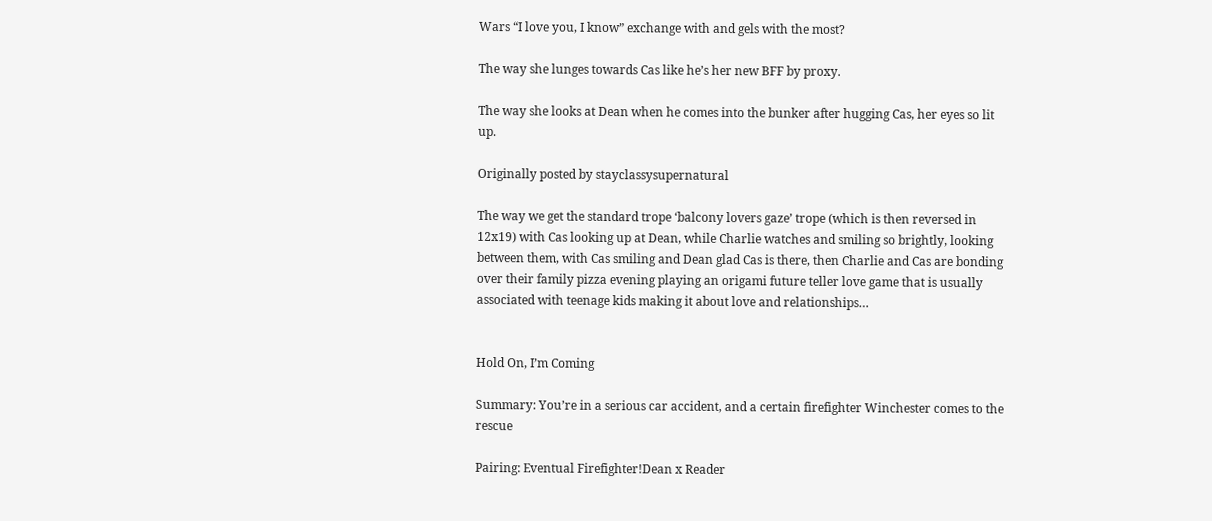Wars “I love you, I know” exchange with and gels with the most?

The way she lunges towards Cas like he’s her new BFF by proxy.

The way she looks at Dean when he comes into the bunker after hugging Cas, her eyes so lit up.

Originally posted by stayclassysupernatural

The way we get the standard trope ‘balcony lovers gaze’ trope (which is then reversed in 12x19) with Cas looking up at Dean, while Charlie watches and smiling so brightly, looking between them, with Cas smiling and Dean glad Cas is there, then Charlie and Cas are bonding over their family pizza evening playing an origami future teller love game that is usually associated with teenage kids making it about love and relationships…


Hold On, I’m Coming

Summary: You’re in a serious car accident, and a certain firefighter Winchester comes to the rescue

Pairing: Eventual Firefighter!Dean x Reader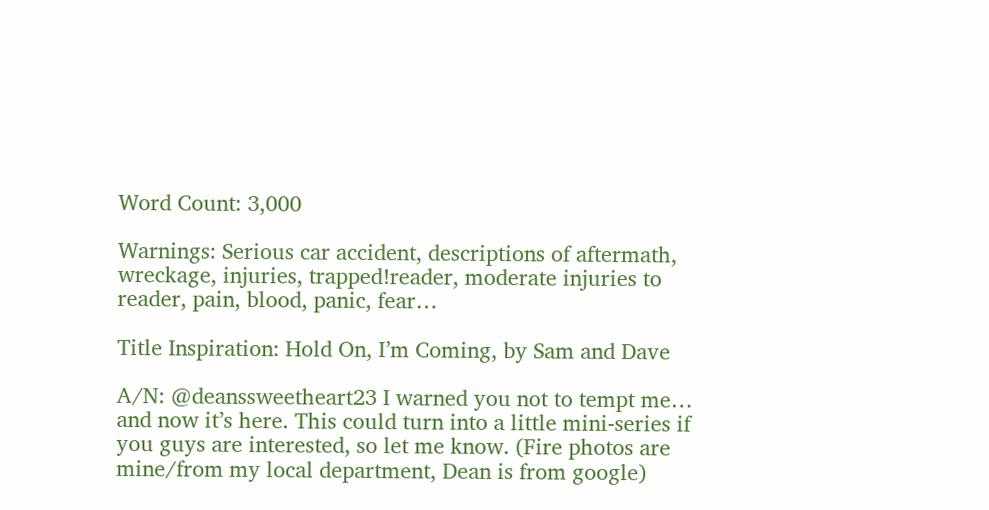Word Count: 3,000

Warnings: Serious car accident, descriptions of aftermath, wreckage, injuries, trapped!reader, moderate injuries to reader, pain, blood, panic, fear…

Title Inspiration: Hold On, I’m Coming, by Sam and Dave

A/N: @deanssweetheart23 I warned you not to tempt me… and now it’s here. This could turn into a little mini-series if you guys are interested, so let me know. (Fire photos are mine/from my local department, Dean is from google)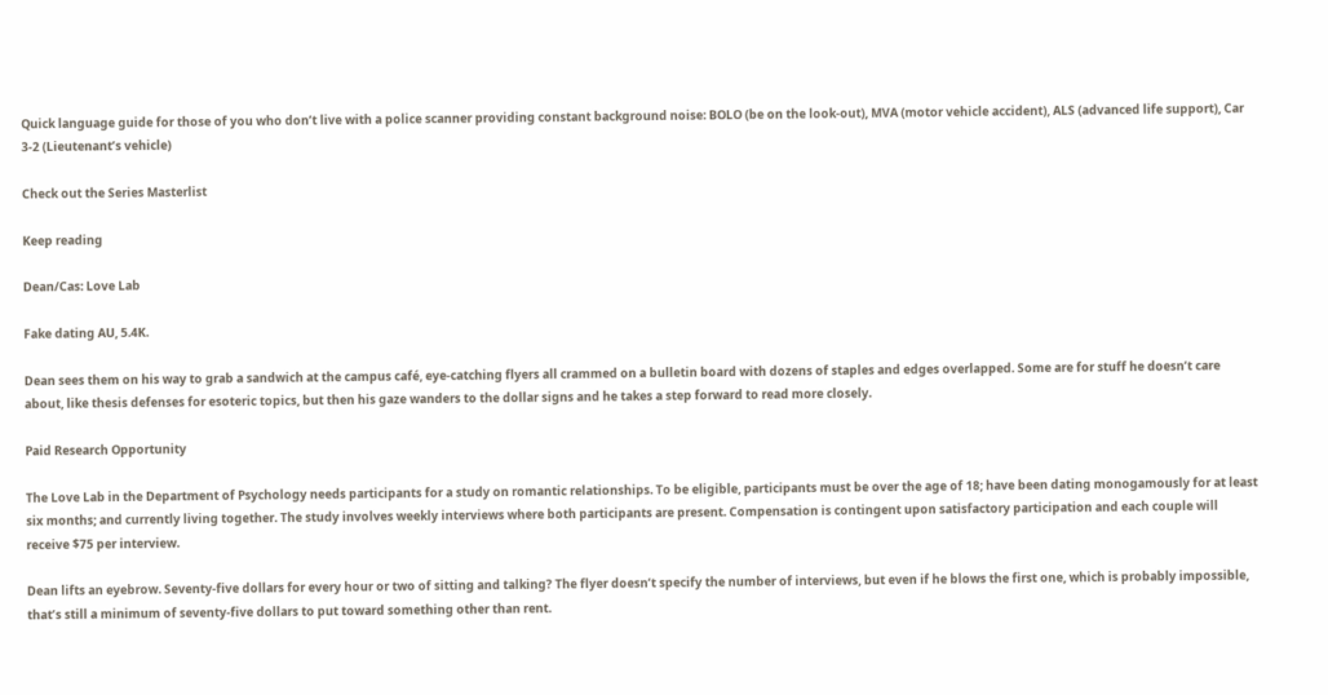Quick language guide for those of you who don’t live with a police scanner providing constant background noise: BOLO (be on the look-out), MVA (motor vehicle accident), ALS (advanced life support), Car 3-2 (Lieutenant’s vehicle)

Check out the Series Masterlist

Keep reading

Dean/Cas: Love Lab

Fake dating AU, 5.4K.

Dean sees them on his way to grab a sandwich at the campus café, eye-catching flyers all crammed on a bulletin board with dozens of staples and edges overlapped. Some are for stuff he doesn’t care about, like thesis defenses for esoteric topics, but then his gaze wanders to the dollar signs and he takes a step forward to read more closely.

Paid Research Opportunity

The Love Lab in the Department of Psychology needs participants for a study on romantic relationships. To be eligible, participants must be over the age of 18; have been dating monogamously for at least six months; and currently living together. The study involves weekly interviews where both participants are present. Compensation is contingent upon satisfactory participation and each couple will receive $75 per interview.

Dean lifts an eyebrow. Seventy-five dollars for every hour or two of sitting and talking? The flyer doesn’t specify the number of interviews, but even if he blows the first one, which is probably impossible, that’s still a minimum of seventy-five dollars to put toward something other than rent.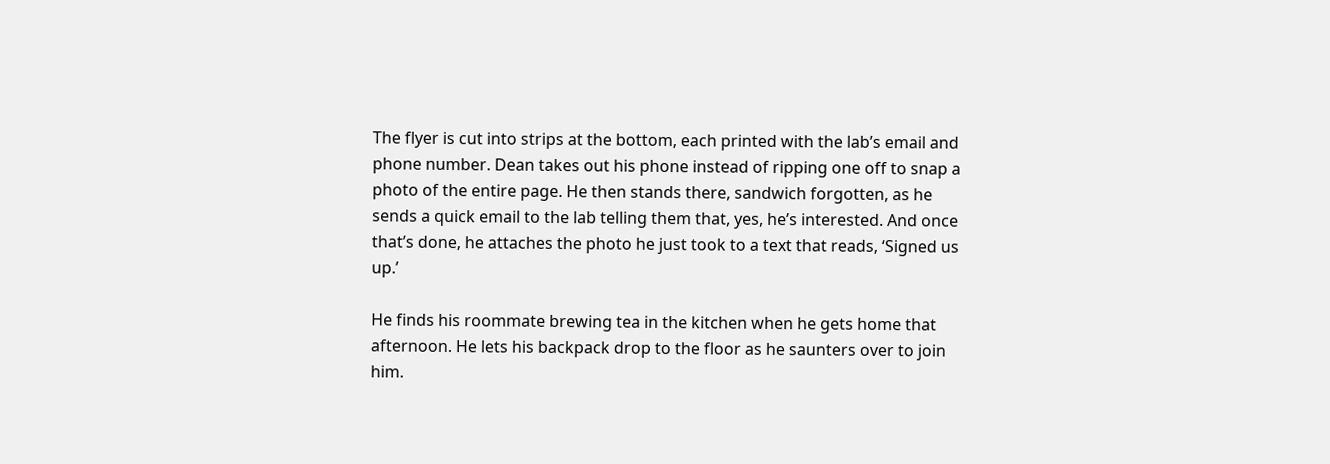The flyer is cut into strips at the bottom, each printed with the lab’s email and phone number. Dean takes out his phone instead of ripping one off to snap a photo of the entire page. He then stands there, sandwich forgotten, as he sends a quick email to the lab telling them that, yes, he’s interested. And once that’s done, he attaches the photo he just took to a text that reads, ‘Signed us up.’

He finds his roommate brewing tea in the kitchen when he gets home that afternoon. He lets his backpack drop to the floor as he saunters over to join him.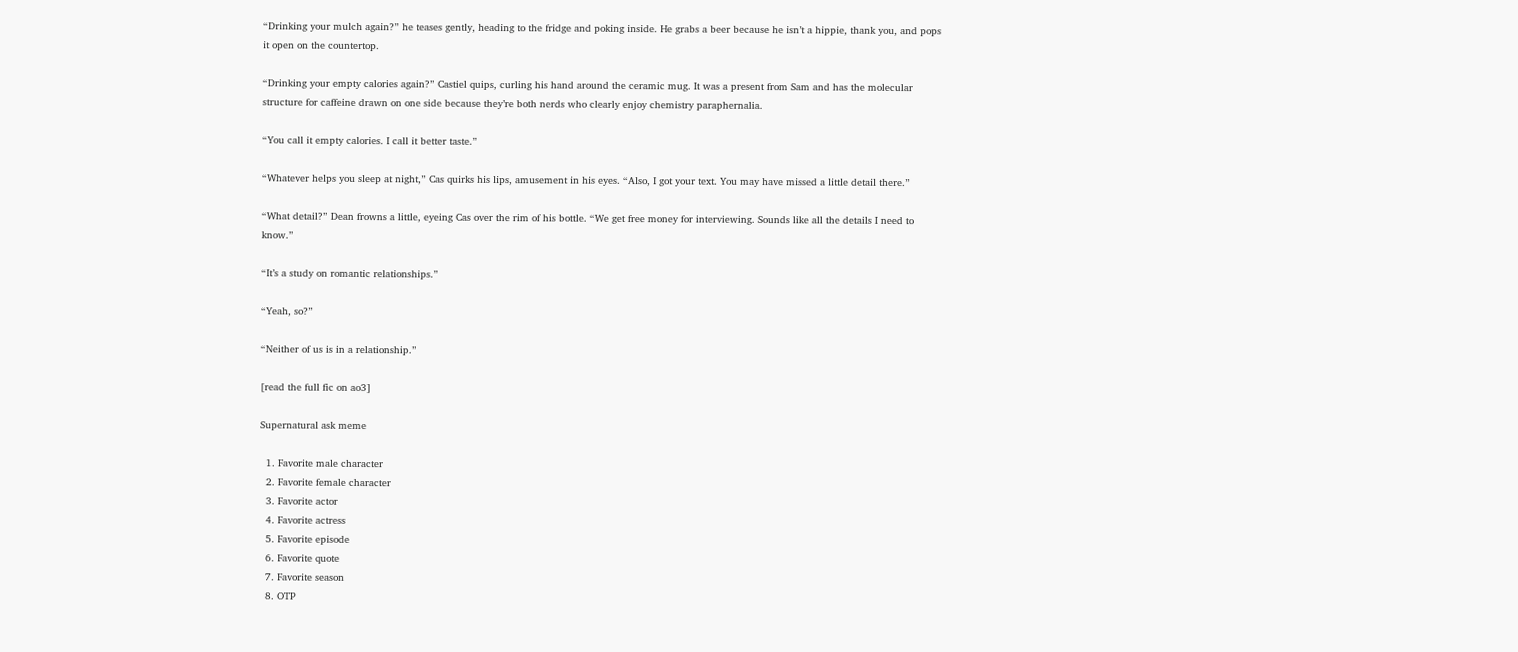“Drinking your mulch again?” he teases gently, heading to the fridge and poking inside. He grabs a beer because he isn’t a hippie, thank you, and pops it open on the countertop.

“Drinking your empty calories again?” Castiel quips, curling his hand around the ceramic mug. It was a present from Sam and has the molecular structure for caffeine drawn on one side because they’re both nerds who clearly enjoy chemistry paraphernalia.

“You call it empty calories. I call it better taste.”

“Whatever helps you sleep at night,” Cas quirks his lips, amusement in his eyes. “Also, I got your text. You may have missed a little detail there.”

“What detail?” Dean frowns a little, eyeing Cas over the rim of his bottle. “We get free money for interviewing. Sounds like all the details I need to know.”

“It’s a study on romantic relationships.”

“Yeah, so?”

“Neither of us is in a relationship.”

[read the full fic on ao3]

Supernatural ask meme

  1. Favorite male character
  2. Favorite female character
  3. Favorite actor
  4. Favorite actress
  5. Favorite episode
  6. Favorite quote
  7. Favorite season
  8. OTP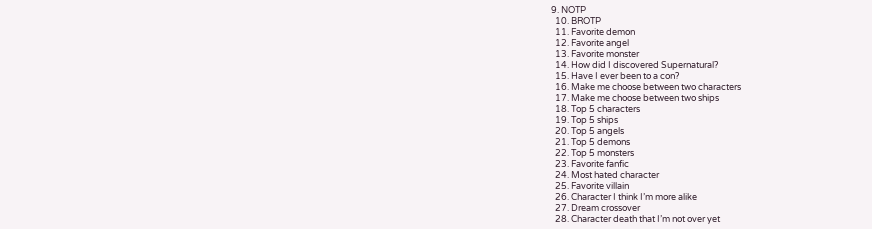9. NOTP
  10. BROTP
  11. Favorite demon
  12. Favorite angel
  13. Favorite monster
  14. How did I discovered Supernatural?
  15. Have I ever been to a con?
  16. Make me choose between two characters
  17. Make me choose between two ships
  18. Top 5 characters
  19. Top 5 ships
  20. Top 5 angels
  21. Top 5 demons
  22. Top 5 monsters
  23. Favorite fanfic
  24. Most hated character
  25. Favorite villain
  26. Character I think I’m more alike
  27. Dream crossover
  28. Character death that I’m not over yet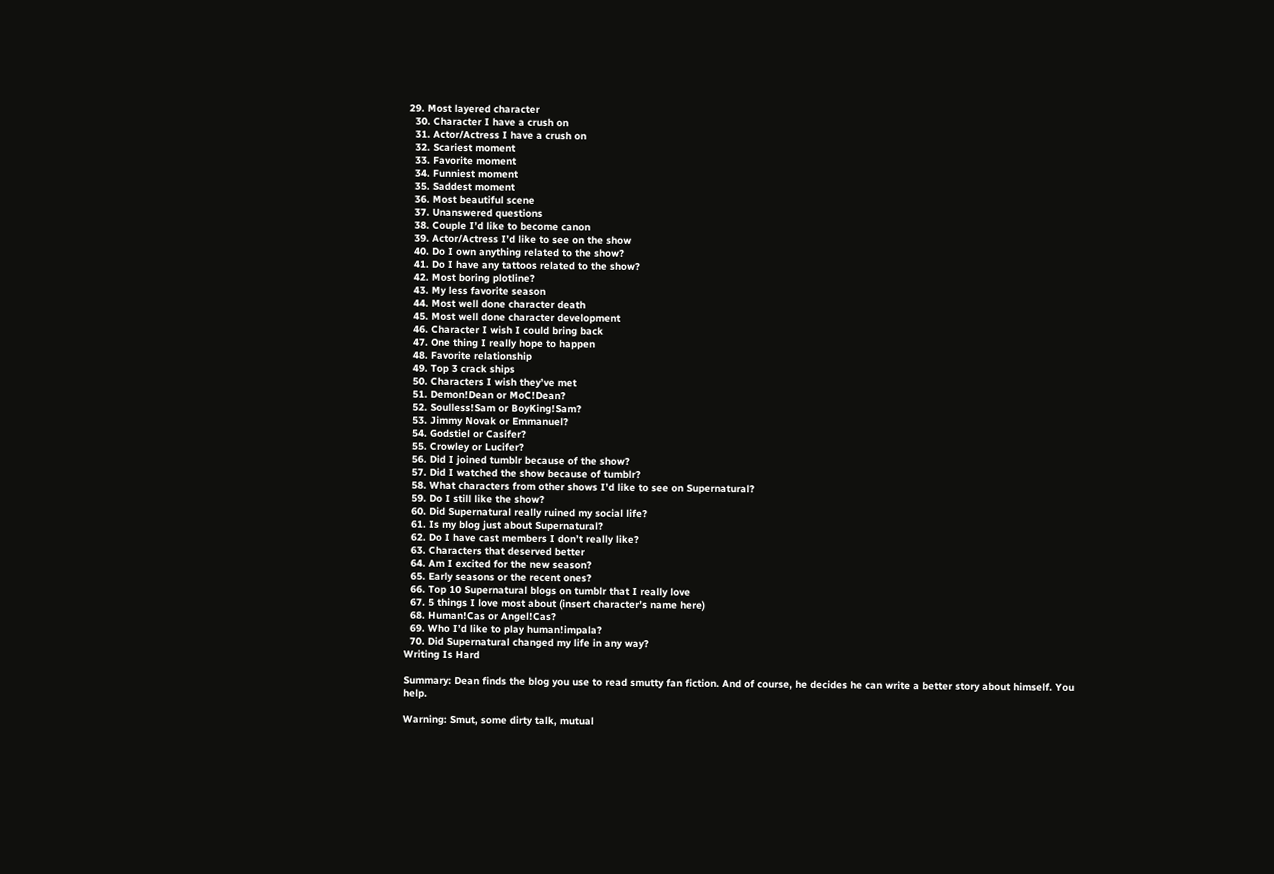29. Most layered character
  30. Character I have a crush on
  31. Actor/Actress I have a crush on
  32. Scariest moment
  33. Favorite moment
  34. Funniest moment
  35. Saddest moment
  36. Most beautiful scene
  37. Unanswered questions
  38. Couple I’d like to become canon
  39. Actor/Actress I’d like to see on the show
  40. Do I own anything related to the show?
  41. Do I have any tattoos related to the show?
  42. Most boring plotline?
  43. My less favorite season
  44. Most well done character death
  45. Most well done character development
  46. Character I wish I could bring back
  47. One thing I really hope to happen
  48. Favorite relationship
  49. Top 3 crack ships
  50. Characters I wish they’ve met
  51. Demon!Dean or MoC!Dean?
  52. Soulless!Sam or BoyKing!Sam?
  53. Jimmy Novak or Emmanuel?
  54. Godstiel or Casifer?
  55. Crowley or Lucifer?
  56. Did I joined tumblr because of the show?
  57. Did I watched the show because of tumblr?
  58. What characters from other shows I’d like to see on Supernatural?
  59. Do I still like the show?
  60. Did Supernatural really ruined my social life?
  61. Is my blog just about Supernatural?
  62. Do I have cast members I don’t really like?
  63. Characters that deserved better
  64. Am I excited for the new season?
  65. Early seasons or the recent ones?
  66. Top 10 Supernatural blogs on tumblr that I really love
  67. 5 things I love most about (insert character’s name here)
  68. Human!Cas or Angel!Cas?
  69. Who I’d like to play human!impala?
  70. Did Supernatural changed my life in any way?
Writing Is Hard

Summary: Dean finds the blog you use to read smutty fan fiction. And of course, he decides he can write a better story about himself. You help.

Warning: Smut, some dirty talk, mutual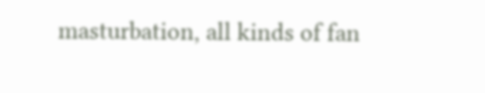masturbation, all kinds of fan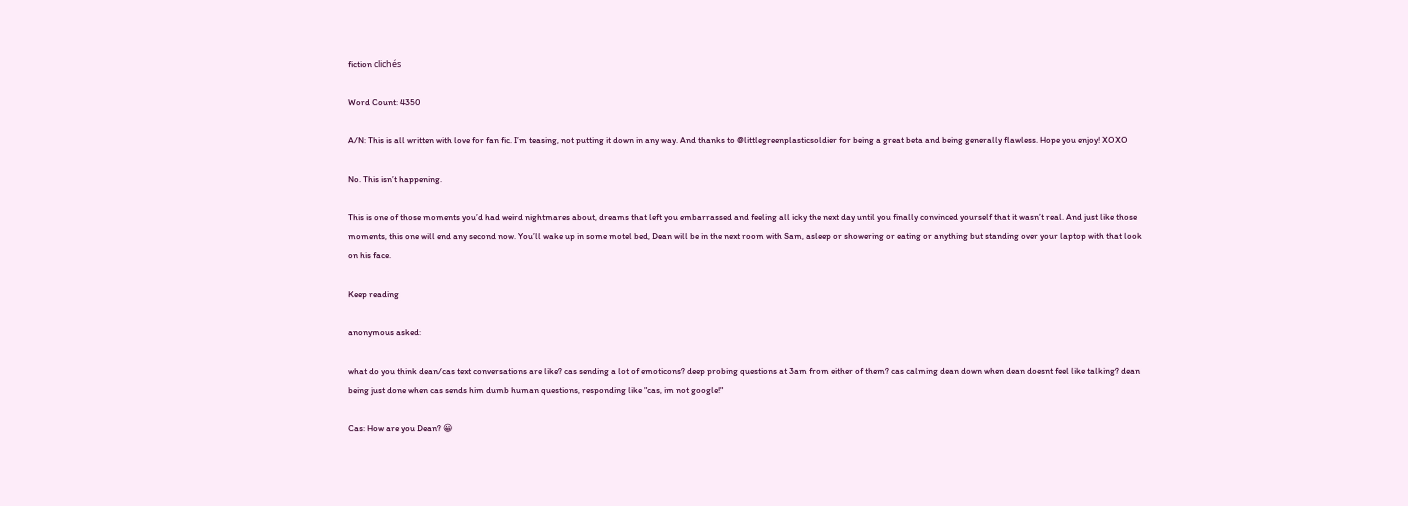fiction clichés

Word Count: 4350

A/N: This is all written with love for fan fic. I’m teasing, not putting it down in any way. And thanks to @littlegreenplasticsoldier for being a great beta and being generally flawless. Hope you enjoy! XOXO

No. This isn’t happening.

This is one of those moments you’d had weird nightmares about, dreams that left you embarrassed and feeling all icky the next day until you finally convinced yourself that it wasn’t real. And just like those moments, this one will end any second now. You’ll wake up in some motel bed, Dean will be in the next room with Sam, asleep or showering or eating or anything but standing over your laptop with that look on his face.

Keep reading

anonymous asked:

what do you think dean/cas text conversations are like? cas sending a lot of emoticons? deep probing questions at 3am from either of them? cas calming dean down when dean doesnt feel like talking? dean being just done when cas sends him dumb human questions, responding like "cas, im not google!"

Cas: How are you Dean? 😀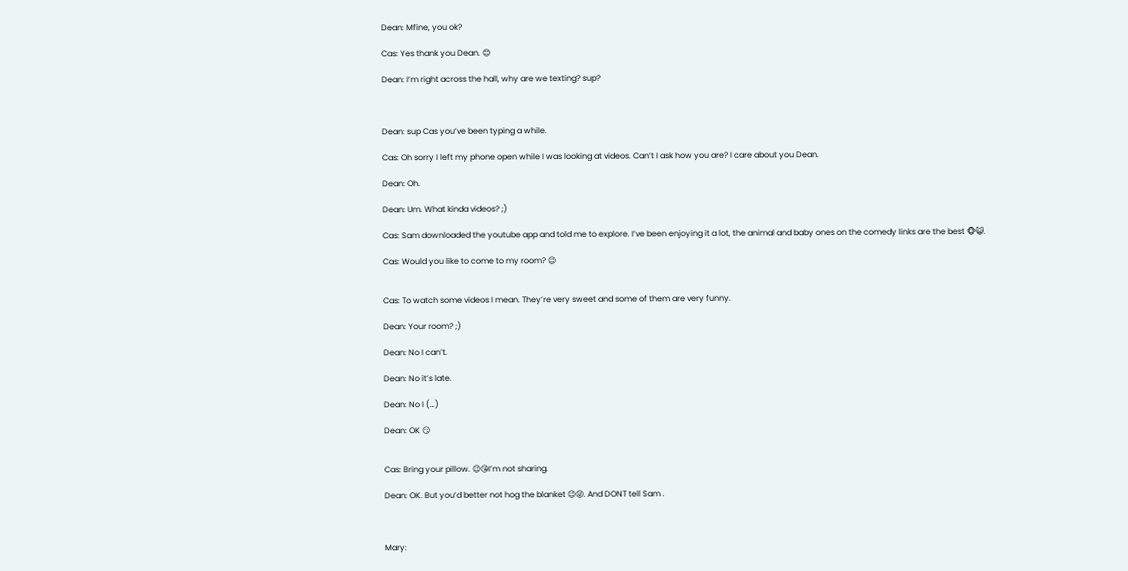Dean: Mfine, you ok?

Cas: Yes thank you Dean. 😊

Dean: I’m right across the hall, why are we texting? sup?



Dean: sup Cas you’ve been typing a while.

Cas: Oh sorry I left my phone open while I was looking at videos. Can’t I ask how you are? I care about you Dean.

Dean: Oh.

Dean: Um. What kinda videos? ;)

Cas: Sam downloaded the youtube app and told me to explore. I’ve been enjoying it a lot, the animal and baby ones on the comedy links are the best 🐵😺.

Cas: Would you like to come to my room? 😉


Cas: To watch some videos I mean. They’re very sweet and some of them are very funny.

Dean: Your room? ;)

Dean: No I can’t.

Dean: No it’s late.

Dean: No I (…)

Dean: OK 😏


Cas: Bring your pillow. 😉😘I’m not sharing.

Dean: OK. But you’d better not hog the blanket 😉😜. And DONT tell Sam .



Mary: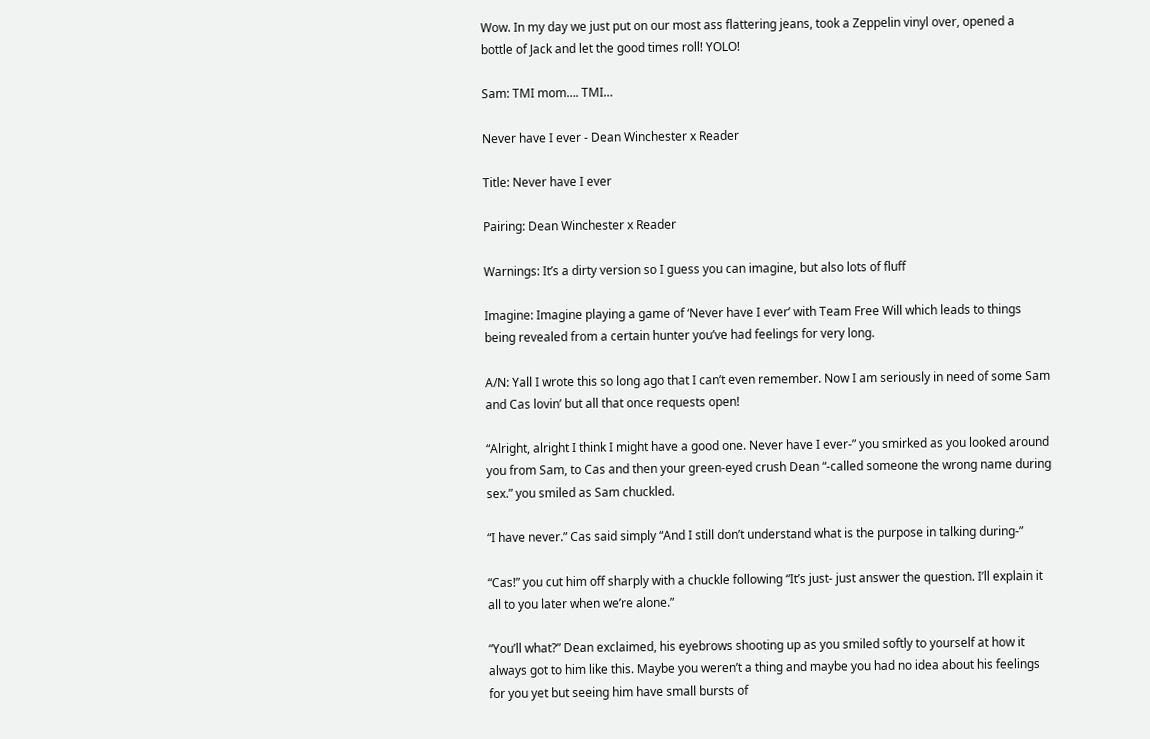Wow. In my day we just put on our most ass flattering jeans, took a Zeppelin vinyl over, opened a bottle of Jack and let the good times roll! YOLO!

Sam: TMI mom…. TMI…

Never have I ever - Dean Winchester x Reader

Title: Never have I ever

Pairing: Dean Winchester x Reader

Warnings: It’s a dirty version so I guess you can imagine, but also lots of fluff

Imagine: Imagine playing a game of ‘Never have I ever’ with Team Free Will which leads to things being revealed from a certain hunter you’ve had feelings for very long.

A/N: Yall I wrote this so long ago that I can’t even remember. Now I am seriously in need of some Sam and Cas lovin’ but all that once requests open!

“Alright, alright I think I might have a good one. Never have I ever-” you smirked as you looked around you from Sam, to Cas and then your green-eyed crush Dean “-called someone the wrong name during sex.” you smiled as Sam chuckled.

“I have never.” Cas said simply “And I still don’t understand what is the purpose in talking during-”

“Cas!” you cut him off sharply with a chuckle following “It’s just- just answer the question. I’ll explain it all to you later when we’re alone.”

“You’ll what?” Dean exclaimed, his eyebrows shooting up as you smiled softly to yourself at how it always got to him like this. Maybe you weren’t a thing and maybe you had no idea about his feelings for you yet but seeing him have small bursts of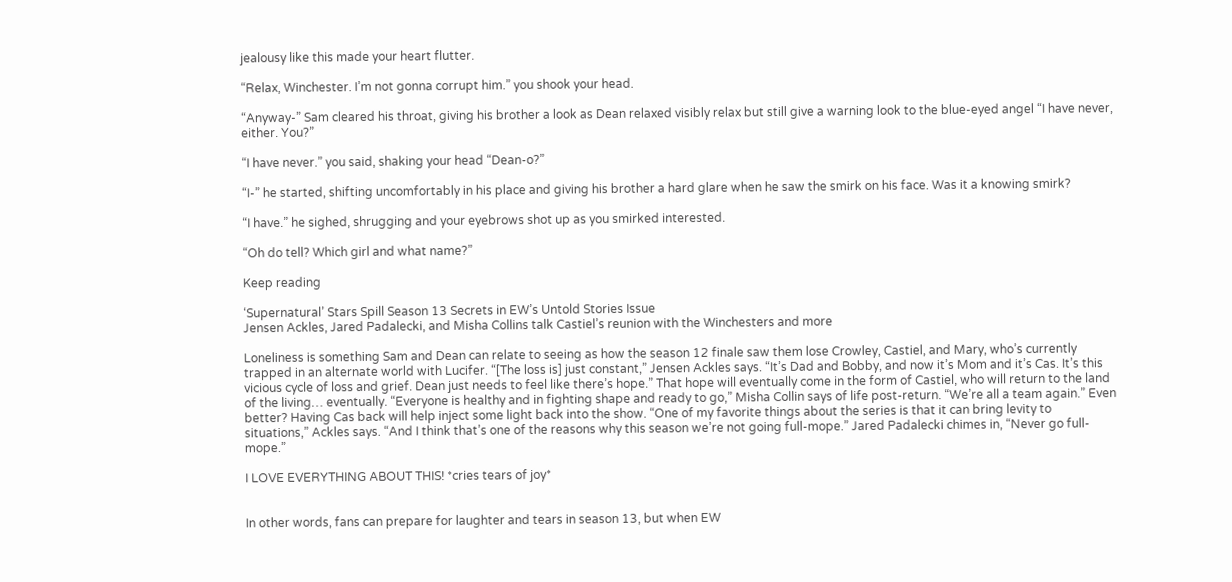jealousy like this made your heart flutter.

“Relax, Winchester. I’m not gonna corrupt him.” you shook your head.

“Anyway-” Sam cleared his throat, giving his brother a look as Dean relaxed visibly relax but still give a warning look to the blue-eyed angel “I have never, either. You?”

“I have never.” you said, shaking your head “Dean-o?”

“I-” he started, shifting uncomfortably in his place and giving his brother a hard glare when he saw the smirk on his face. Was it a knowing smirk?

“I have.” he sighed, shrugging and your eyebrows shot up as you smirked interested.

“Oh do tell? Which girl and what name?”

Keep reading

‘Supernatural’ Stars Spill Season 13 Secrets in EW’s Untold Stories Issue
Jensen Ackles, Jared Padalecki, and Misha Collins talk Castiel’s reunion with the Winchesters and more

Loneliness is something Sam and Dean can relate to seeing as how the season 12 finale saw them lose Crowley, Castiel, and Mary, who’s currently trapped in an alternate world with Lucifer. “[The loss is] just constant,” Jensen Ackles says. “It’s Dad and Bobby, and now it’s Mom and it’s Cas. It’s this vicious cycle of loss and grief. Dean just needs to feel like there’s hope.” That hope will eventually come in the form of Castiel, who will return to the land of the living… eventually. “Everyone is healthy and in fighting shape and ready to go,” Misha Collin says of life post-return. “We’re all a team again.” Even better? Having Cas back will help inject some light back into the show. “One of my favorite things about the series is that it can bring levity to situations,” Ackles says. “And I think that’s one of the reasons why this season we’re not going full-mope.” Jared Padalecki chimes in, “Never go full-mope.”

I LOVE EVERYTHING ABOUT THIS! *cries tears of joy*


In other words, fans can prepare for laughter and tears in season 13, but when EW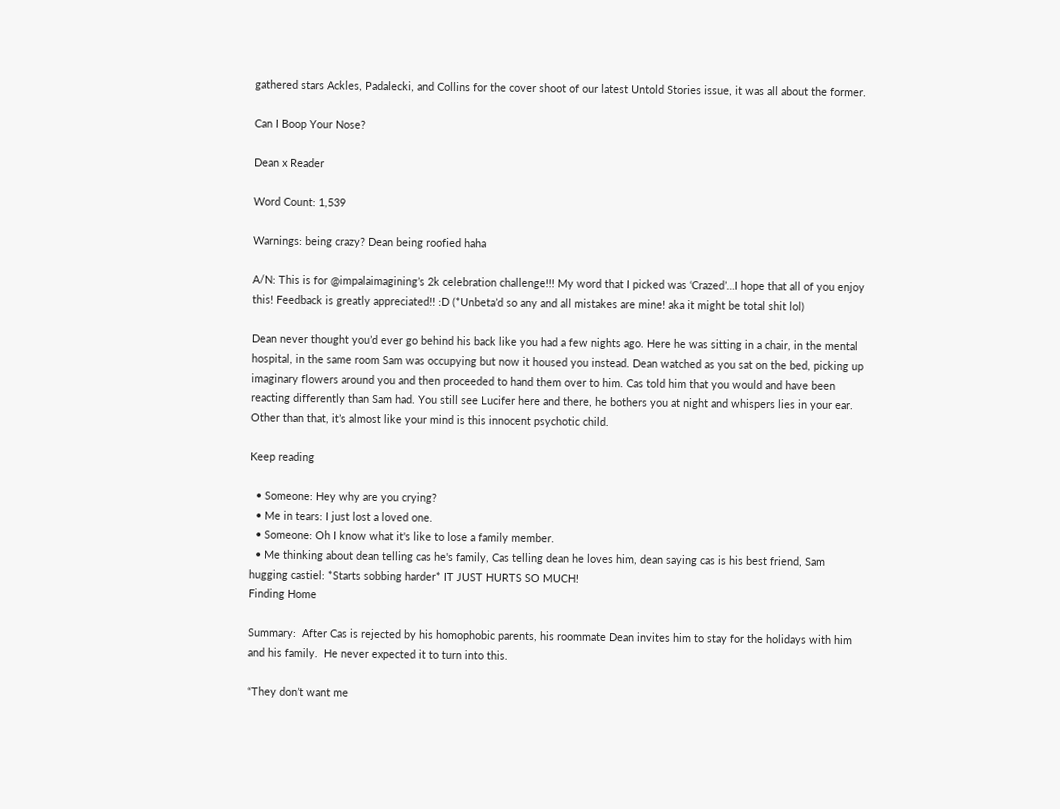gathered stars Ackles, Padalecki, and Collins for the cover shoot of our latest Untold Stories issue, it was all about the former.

Can I Boop Your Nose?

Dean x Reader

Word Count: 1,539

Warnings: being crazy? Dean being roofied haha

A/N: This is for @impalaimagining’s 2k celebration challenge!!! My word that I picked was ‘Crazed’…I hope that all of you enjoy this! Feedback is greatly appreciated!! :D (*Unbeta’d so any and all mistakes are mine! aka it might be total shit lol)

Dean never thought you’d ever go behind his back like you had a few nights ago. Here he was sitting in a chair, in the mental hospital, in the same room Sam was occupying but now it housed you instead. Dean watched as you sat on the bed, picking up imaginary flowers around you and then proceeded to hand them over to him. Cas told him that you would and have been reacting differently than Sam had. You still see Lucifer here and there, he bothers you at night and whispers lies in your ear. Other than that, it’s almost like your mind is this innocent psychotic child.

Keep reading

  • Someone: Hey why are you crying?
  • Me in tears: I just lost a loved one.
  • Someone: Oh I know what it's like to lose a family member.
  • Me thinking about dean telling cas he's family, Cas telling dean he loves him, dean saying cas is his best friend, Sam hugging castiel: *Starts sobbing harder* IT JUST HURTS SO MUCH!
Finding Home

Summary:  After Cas is rejected by his homophobic parents, his roommate Dean invites him to stay for the holidays with him and his family.  He never expected it to turn into this.

“They don’t want me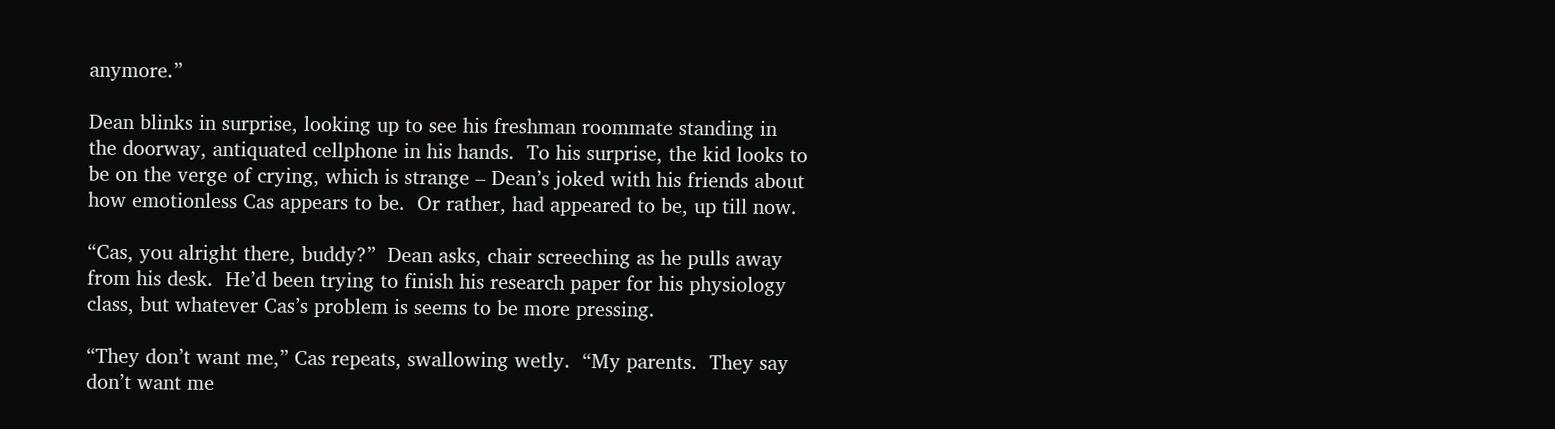anymore.”

Dean blinks in surprise, looking up to see his freshman roommate standing in the doorway, antiquated cellphone in his hands.  To his surprise, the kid looks to be on the verge of crying, which is strange – Dean’s joked with his friends about how emotionless Cas appears to be.  Or rather, had appeared to be, up till now.

“Cas, you alright there, buddy?”  Dean asks, chair screeching as he pulls away from his desk.  He’d been trying to finish his research paper for his physiology class, but whatever Cas’s problem is seems to be more pressing.

“They don’t want me,” Cas repeats, swallowing wetly.  “My parents.  They say don’t want me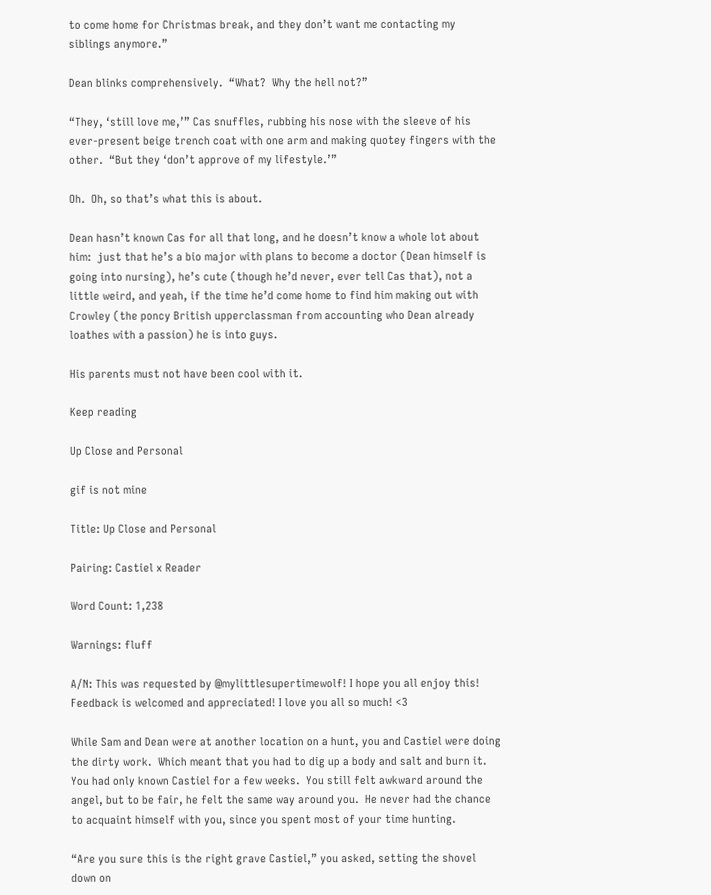to come home for Christmas break, and they don’t want me contacting my siblings anymore.”

Dean blinks comprehensively.  “What?  Why the hell not?”

“They, ‘still love me,’” Cas snuffles, rubbing his nose with the sleeve of his ever-present beige trench coat with one arm and making quotey fingers with the other.  “But they ‘don’t approve of my lifestyle.’”

Oh.  Oh, so that’s what this is about.

Dean hasn’t known Cas for all that long, and he doesn’t know a whole lot about him:  just that he’s a bio major with plans to become a doctor (Dean himself is going into nursing), he’s cute (though he’d never, ever tell Cas that), not a little weird, and yeah, if the time he’d come home to find him making out with Crowley (the poncy British upperclassman from accounting who Dean already loathes with a passion) he is into guys.

His parents must not have been cool with it.

Keep reading

Up Close and Personal

gif is not mine

Title: Up Close and Personal

Pairing: Castiel x Reader

Word Count: 1,238

Warnings: fluff

A/N: This was requested by @mylittlesupertimewolf! I hope you all enjoy this! Feedback is welcomed and appreciated! I love you all so much! <3

While Sam and Dean were at another location on a hunt, you and Castiel were doing the dirty work.  Which meant that you had to dig up a body and salt and burn it.  You had only known Castiel for a few weeks.  You still felt awkward around the angel, but to be fair, he felt the same way around you.  He never had the chance to acquaint himself with you, since you spent most of your time hunting.

“Are you sure this is the right grave Castiel,” you asked, setting the shovel down on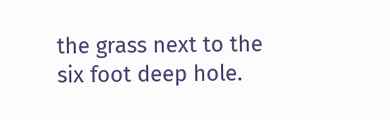the grass next to the six foot deep hole.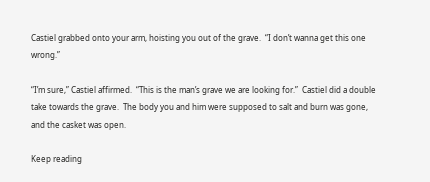Castiel grabbed onto your arm, hoisting you out of the grave.  “I don’t wanna get this one wrong.”

“I’m sure,” Castiel affirmed.  “This is the man’s grave we are looking for.”  Castiel did a double take towards the grave.  The body you and him were supposed to salt and burn was gone, and the casket was open.

Keep reading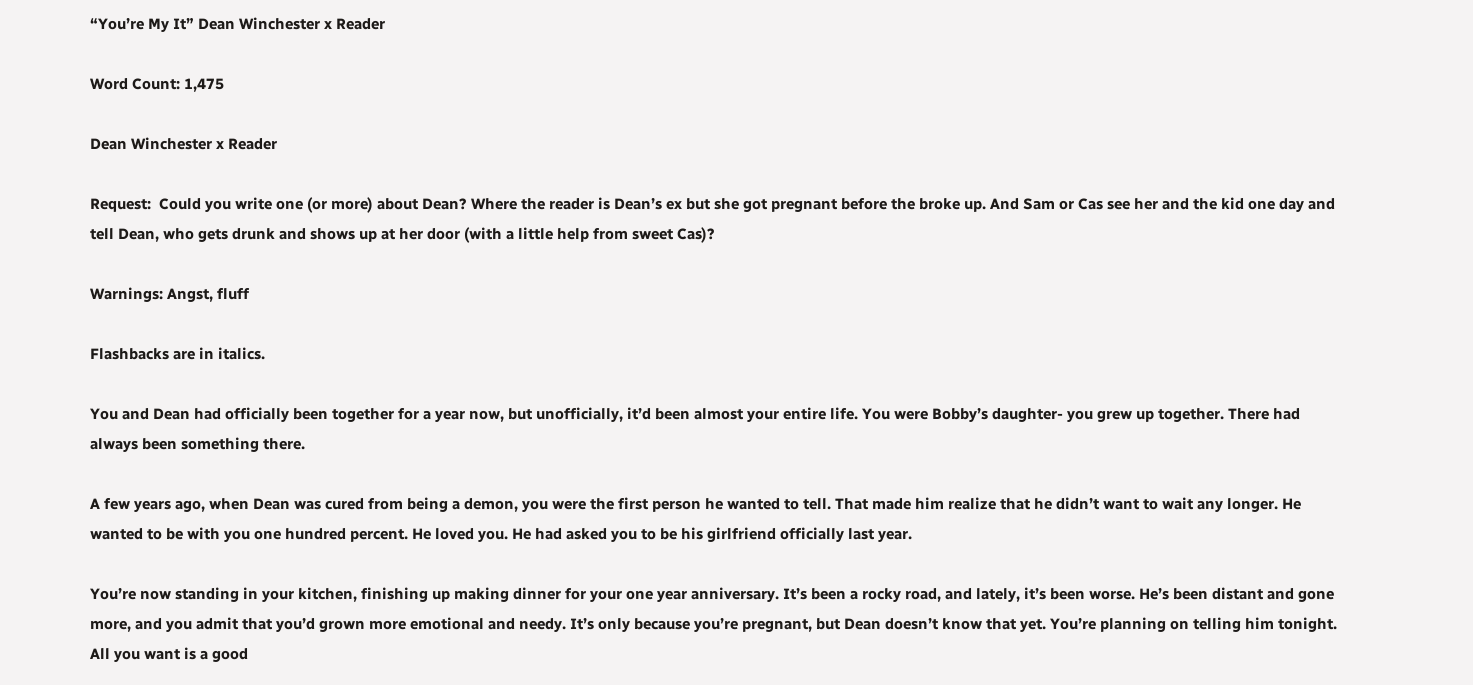“You’re My It” Dean Winchester x Reader

Word Count: 1,475

Dean Winchester x Reader

Request:  Could you write one (or more) about Dean? Where the reader is Dean’s ex but she got pregnant before the broke up. And Sam or Cas see her and the kid one day and tell Dean, who gets drunk and shows up at her door (with a little help from sweet Cas)?

Warnings: Angst, fluff

Flashbacks are in italics.

You and Dean had officially been together for a year now, but unofficially, it’d been almost your entire life. You were Bobby’s daughter- you grew up together. There had always been something there.

A few years ago, when Dean was cured from being a demon, you were the first person he wanted to tell. That made him realize that he didn’t want to wait any longer. He wanted to be with you one hundred percent. He loved you. He had asked you to be his girlfriend officially last year.

You’re now standing in your kitchen, finishing up making dinner for your one year anniversary. It’s been a rocky road, and lately, it’s been worse. He’s been distant and gone more, and you admit that you’d grown more emotional and needy. It’s only because you’re pregnant, but Dean doesn’t know that yet. You’re planning on telling him tonight. All you want is a good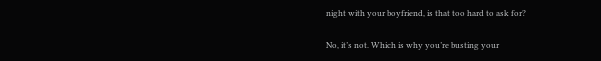night with your boyfriend, is that too hard to ask for?

No, it’s not. Which is why you’re busting your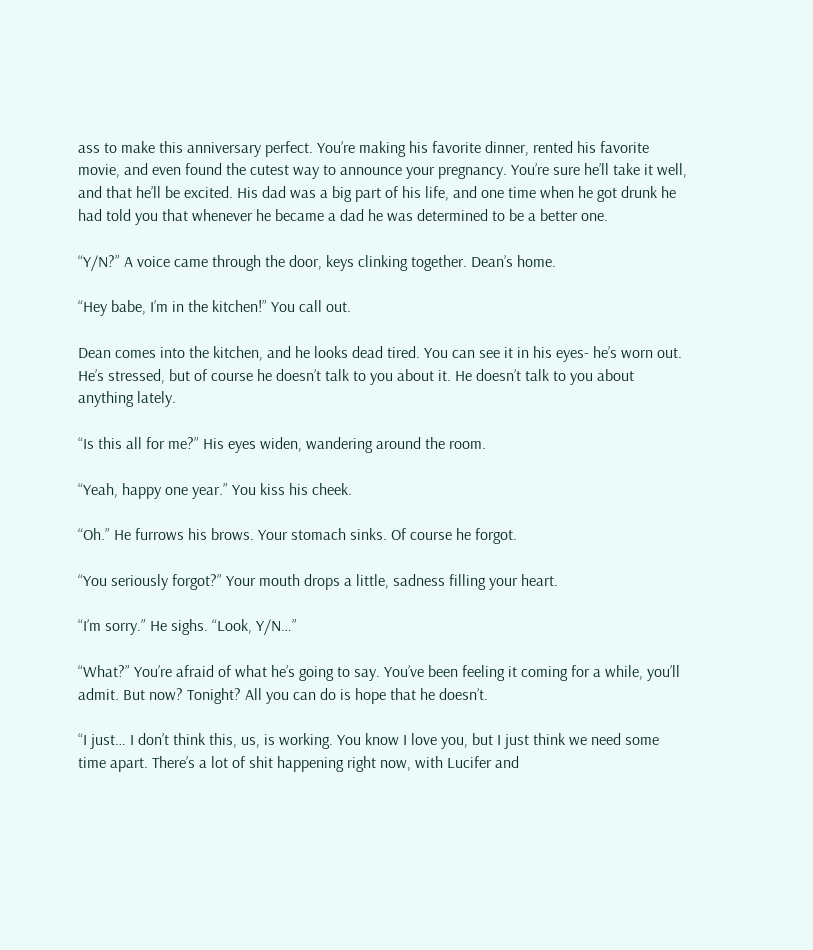ass to make this anniversary perfect. You’re making his favorite dinner, rented his favorite movie, and even found the cutest way to announce your pregnancy. You’re sure he’ll take it well, and that he’ll be excited. His dad was a big part of his life, and one time when he got drunk he had told you that whenever he became a dad he was determined to be a better one.

“Y/N?” A voice came through the door, keys clinking together. Dean’s home.

“Hey babe, I’m in the kitchen!” You call out.

Dean comes into the kitchen, and he looks dead tired. You can see it in his eyes- he’s worn out. He’s stressed, but of course he doesn’t talk to you about it. He doesn’t talk to you about anything lately.

“Is this all for me?” His eyes widen, wandering around the room.

“Yeah, happy one year.” You kiss his cheek.

“Oh.” He furrows his brows. Your stomach sinks. Of course he forgot.

“You seriously forgot?” Your mouth drops a little, sadness filling your heart.

“I’m sorry.” He sighs. “Look, Y/N…”

“What?” You’re afraid of what he’s going to say. You’ve been feeling it coming for a while, you’ll admit. But now? Tonight? All you can do is hope that he doesn’t.

“I just… I don’t think this, us, is working. You know I love you, but I just think we need some time apart. There’s a lot of shit happening right now, with Lucifer and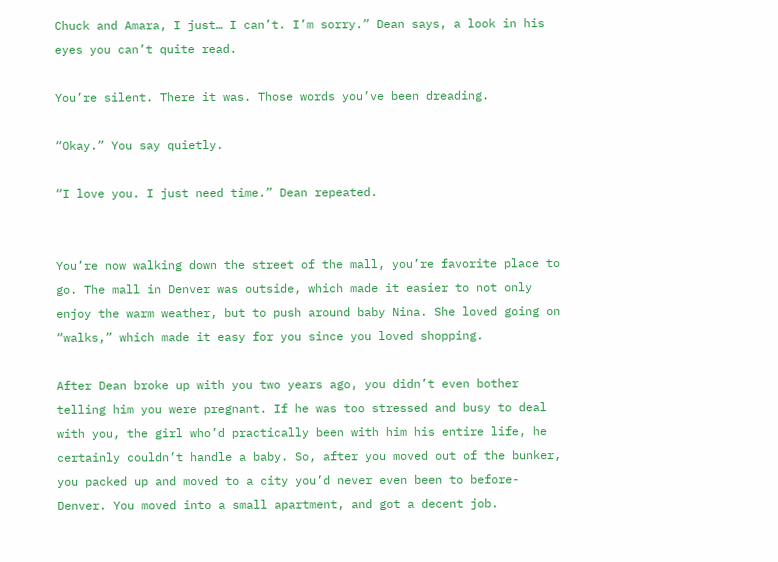Chuck and Amara, I just… I can’t. I’m sorry.” Dean says, a look in his eyes you can’t quite read.

You’re silent. There it was. Those words you’ve been dreading.

“Okay.” You say quietly.

“I love you. I just need time.” Dean repeated.


You’re now walking down the street of the mall, you’re favorite place to go. The mall in Denver was outside, which made it easier to not only enjoy the warm weather, but to push around baby Nina. She loved going on “walks,” which made it easy for you since you loved shopping.

After Dean broke up with you two years ago, you didn’t even bother telling him you were pregnant. If he was too stressed and busy to deal with you, the girl who’d practically been with him his entire life, he certainly couldn’t handle a baby. So, after you moved out of the bunker, you packed up and moved to a city you’d never even been to before- Denver. You moved into a small apartment, and got a decent job.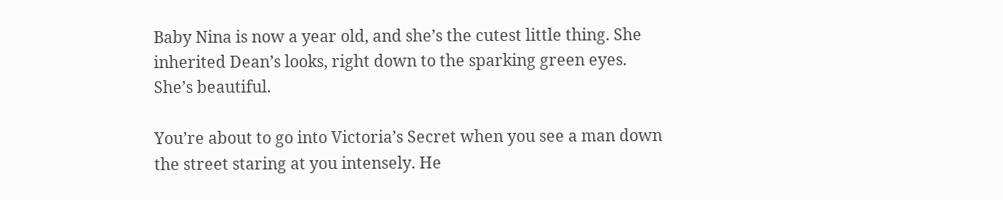Baby Nina is now a year old, and she’s the cutest little thing. She inherited Dean’s looks, right down to the sparking green eyes. She’s beautiful.

You’re about to go into Victoria’s Secret when you see a man down the street staring at you intensely. He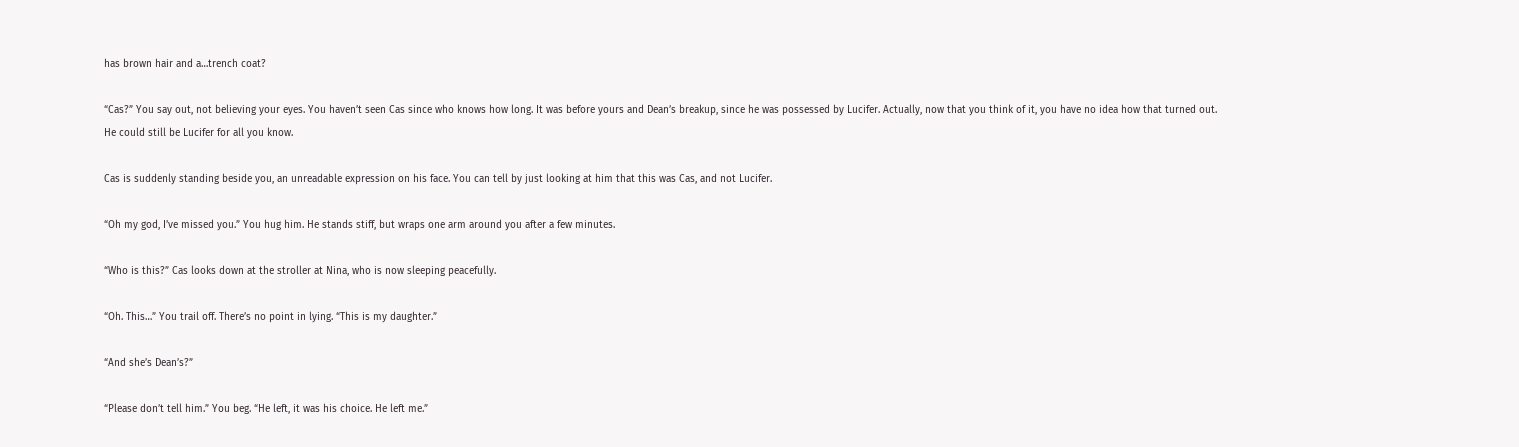has brown hair and a…trench coat?

“Cas?” You say out, not believing your eyes. You haven’t seen Cas since who knows how long. It was before yours and Dean’s breakup, since he was possessed by Lucifer. Actually, now that you think of it, you have no idea how that turned out. He could still be Lucifer for all you know.

Cas is suddenly standing beside you, an unreadable expression on his face. You can tell by just looking at him that this was Cas, and not Lucifer.

“Oh my god, I’ve missed you.” You hug him. He stands stiff, but wraps one arm around you after a few minutes.

“Who is this?” Cas looks down at the stroller at Nina, who is now sleeping peacefully.

“Oh. This…” You trail off. There’s no point in lying. “This is my daughter.”

“And she’s Dean’s?”

“Please don’t tell him.” You beg. “He left, it was his choice. He left me.”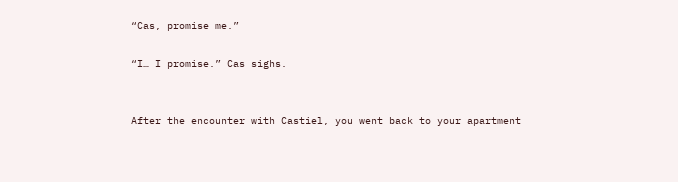“Cas, promise me.”

“I… I promise.” Cas sighs.


After the encounter with Castiel, you went back to your apartment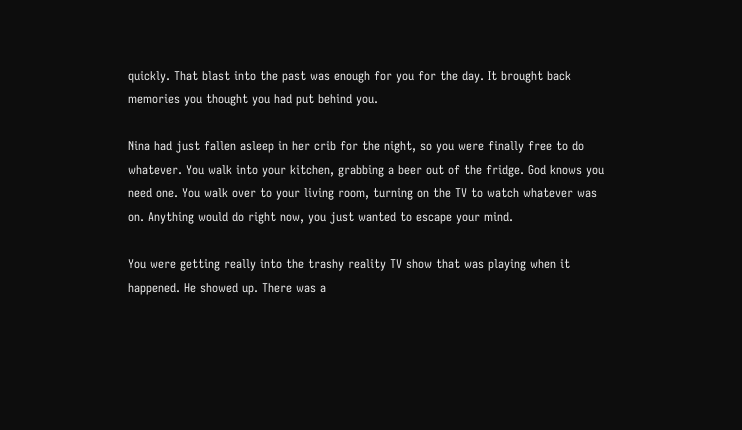quickly. That blast into the past was enough for you for the day. It brought back memories you thought you had put behind you.

Nina had just fallen asleep in her crib for the night, so you were finally free to do whatever. You walk into your kitchen, grabbing a beer out of the fridge. God knows you need one. You walk over to your living room, turning on the TV to watch whatever was on. Anything would do right now, you just wanted to escape your mind.

You were getting really into the trashy reality TV show that was playing when it happened. He showed up. There was a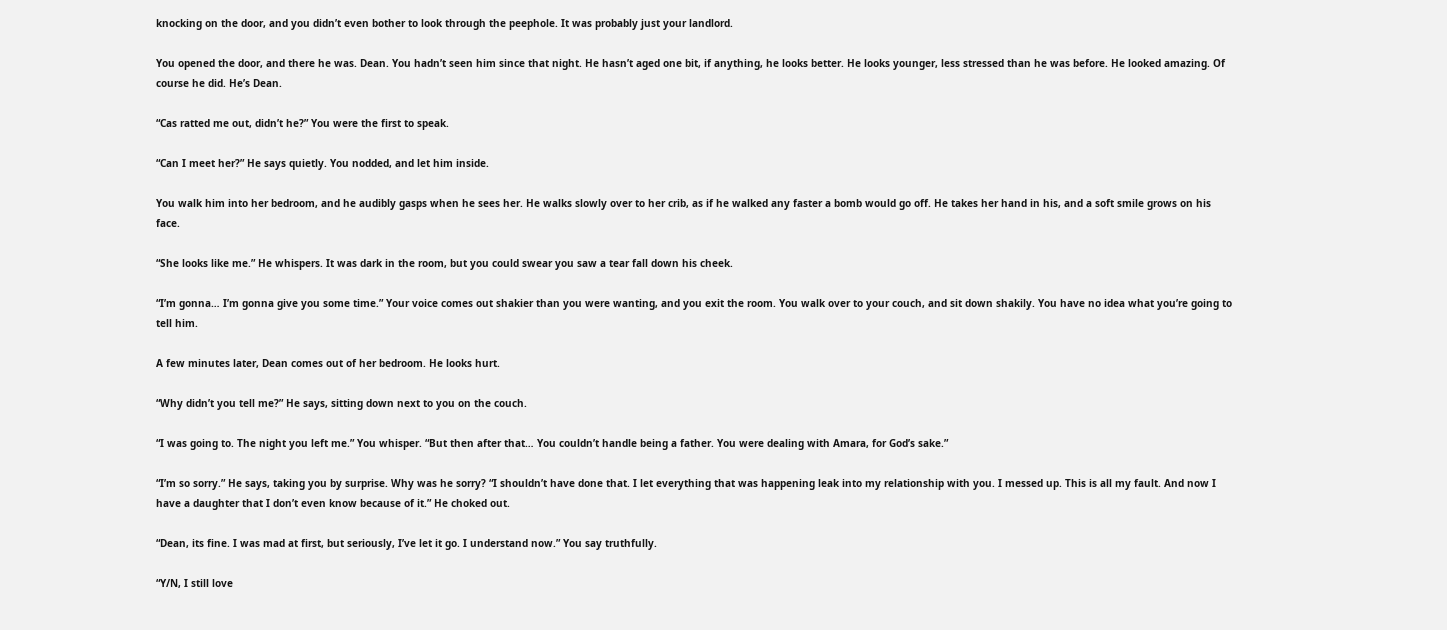knocking on the door, and you didn’t even bother to look through the peephole. It was probably just your landlord.

You opened the door, and there he was. Dean. You hadn’t seen him since that night. He hasn’t aged one bit, if anything, he looks better. He looks younger, less stressed than he was before. He looked amazing. Of course he did. He’s Dean.

“Cas ratted me out, didn’t he?” You were the first to speak.

“Can I meet her?” He says quietly. You nodded, and let him inside.

You walk him into her bedroom, and he audibly gasps when he sees her. He walks slowly over to her crib, as if he walked any faster a bomb would go off. He takes her hand in his, and a soft smile grows on his face.

“She looks like me.” He whispers. It was dark in the room, but you could swear you saw a tear fall down his cheek.

“I’m gonna… I’m gonna give you some time.” Your voice comes out shakier than you were wanting, and you exit the room. You walk over to your couch, and sit down shakily. You have no idea what you’re going to tell him.

A few minutes later, Dean comes out of her bedroom. He looks hurt.

“Why didn’t you tell me?” He says, sitting down next to you on the couch.

“I was going to. The night you left me.” You whisper. “But then after that… You couldn’t handle being a father. You were dealing with Amara, for God’s sake.”

“I’m so sorry.” He says, taking you by surprise. Why was he sorry? “I shouldn’t have done that. I let everything that was happening leak into my relationship with you. I messed up. This is all my fault. And now I have a daughter that I don’t even know because of it.” He choked out.

“Dean, its fine. I was mad at first, but seriously, I’ve let it go. I understand now.” You say truthfully.

“Y/N, I still love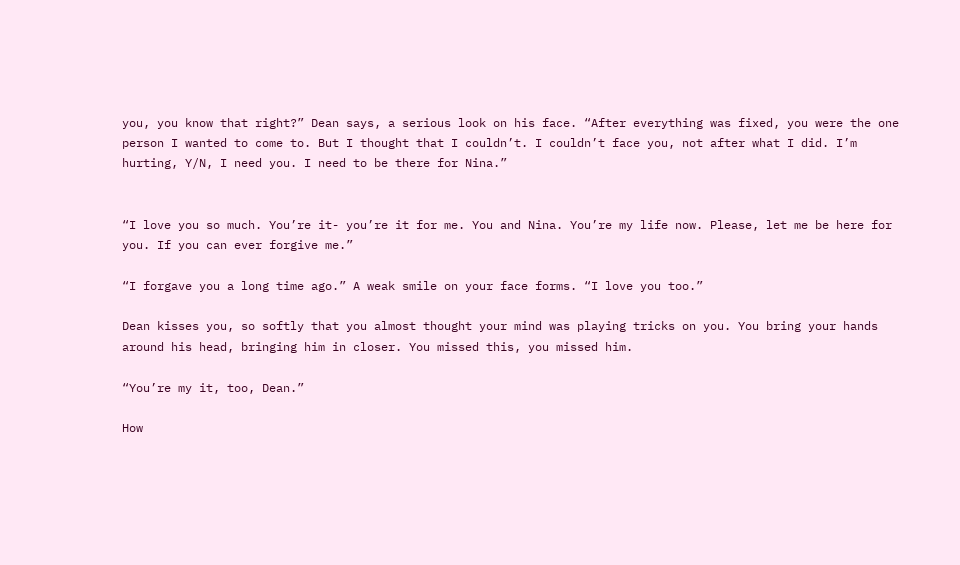you, you know that right?” Dean says, a serious look on his face. “After everything was fixed, you were the one person I wanted to come to. But I thought that I couldn’t. I couldn’t face you, not after what I did. I’m hurting, Y/N, I need you. I need to be there for Nina.”


“I love you so much. You’re it- you’re it for me. You and Nina. You’re my life now. Please, let me be here for you. If you can ever forgive me.”

“I forgave you a long time ago.” A weak smile on your face forms. “I love you too.”

Dean kisses you, so softly that you almost thought your mind was playing tricks on you. You bring your hands around his head, bringing him in closer. You missed this, you missed him.

“You’re my it, too, Dean.”

How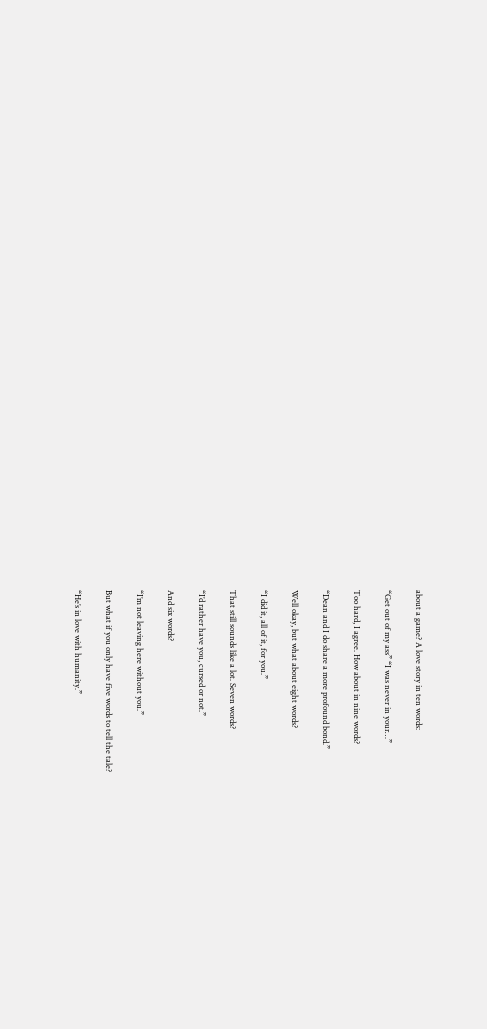about a game? A love story in ten words:

“Get out of my ass” “I was never in your…”

Too hard, I agree. How about in nine words?

“Dean and I do share a more profound bond.”

Well okay, but what about eight words?

“I did it, all of it, for you.”

That still sounds like a lot. Seven words?

“I’d rather have you, cursed or not.”

And six words?

“I’m not leaving here without you.”

But what if you only have five words to tell the tale?

“He’s in love with humanity.”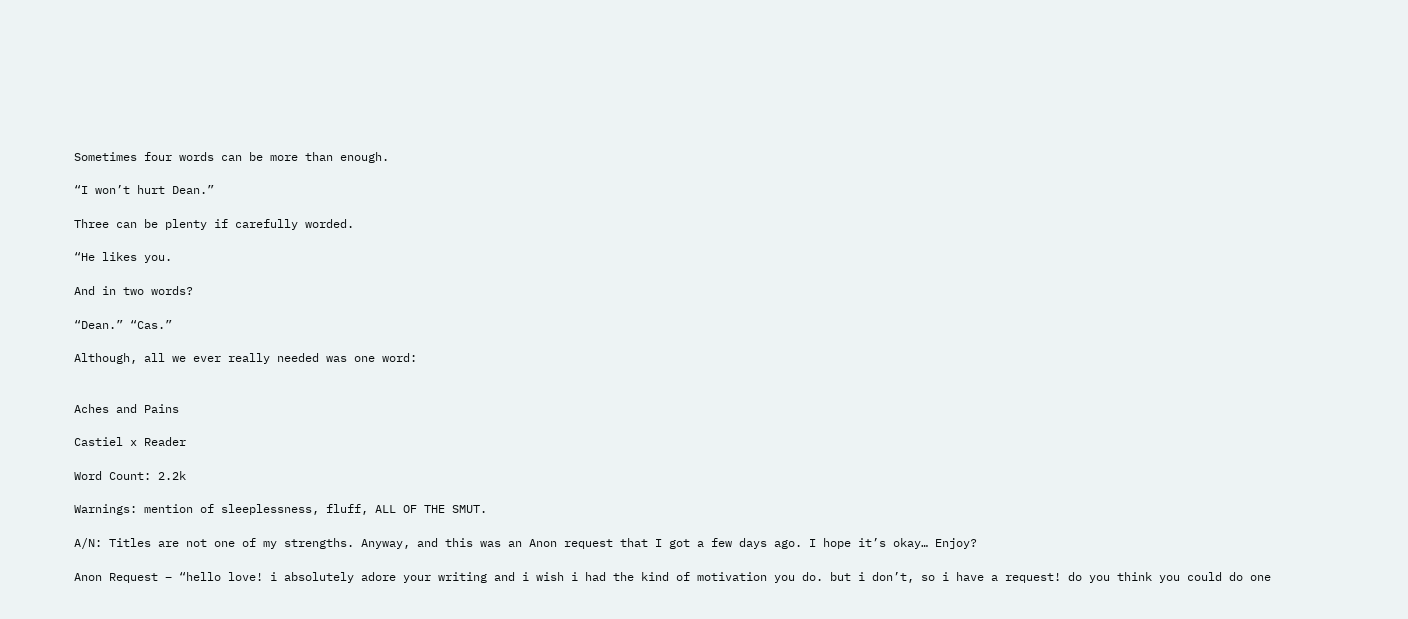Sometimes four words can be more than enough.

“I won’t hurt Dean.”

Three can be plenty if carefully worded.

“He likes you.

And in two words?

“Dean.” “Cas.”

Although, all we ever really needed was one word:


Aches and Pains

Castiel x Reader

Word Count: 2.2k

Warnings: mention of sleeplessness, fluff, ALL OF THE SMUT.

A/N: Titles are not one of my strengths. Anyway, and this was an Anon request that I got a few days ago. I hope it’s okay… Enjoy?

Anon Request – “hello love! i absolutely adore your writing and i wish i had the kind of motivation you do. but i don’t, so i have a request! do you think you could do one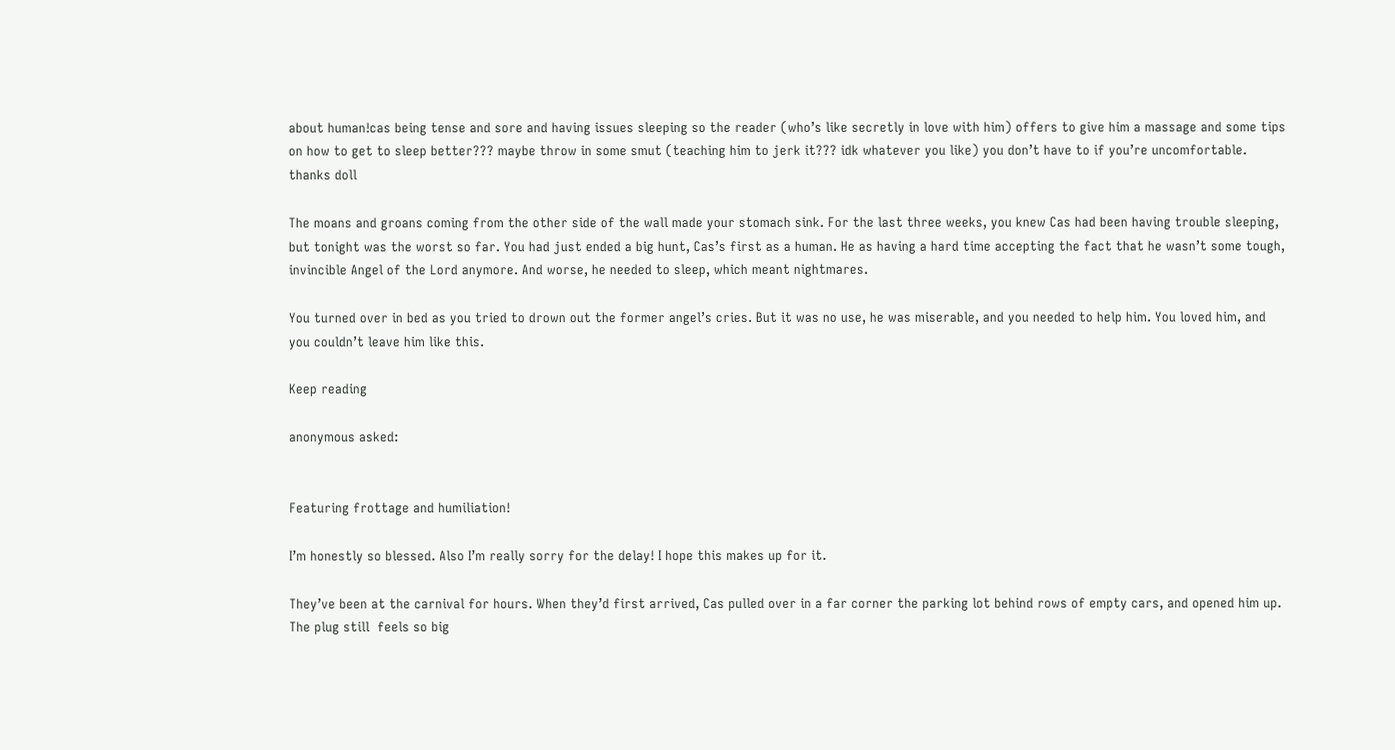about human!cas being tense and sore and having issues sleeping so the reader (who’s like secretly in love with him) offers to give him a massage and some tips on how to get to sleep better??? maybe throw in some smut (teaching him to jerk it??? idk whatever you like) you don’t have to if you’re uncomfortable. thanks doll

The moans and groans coming from the other side of the wall made your stomach sink. For the last three weeks, you knew Cas had been having trouble sleeping, but tonight was the worst so far. You had just ended a big hunt, Cas’s first as a human. He as having a hard time accepting the fact that he wasn’t some tough, invincible Angel of the Lord anymore. And worse, he needed to sleep, which meant nightmares.

You turned over in bed as you tried to drown out the former angel’s cries. But it was no use, he was miserable, and you needed to help him. You loved him, and you couldn’t leave him like this.

Keep reading

anonymous asked:


Featuring frottage and humiliation!

I’m honestly so blessed. Also I’m really sorry for the delay! I hope this makes up for it.

They’ve been at the carnival for hours. When they’d first arrived, Cas pulled over in a far corner the parking lot behind rows of empty cars, and opened him up. The plug still  feels so big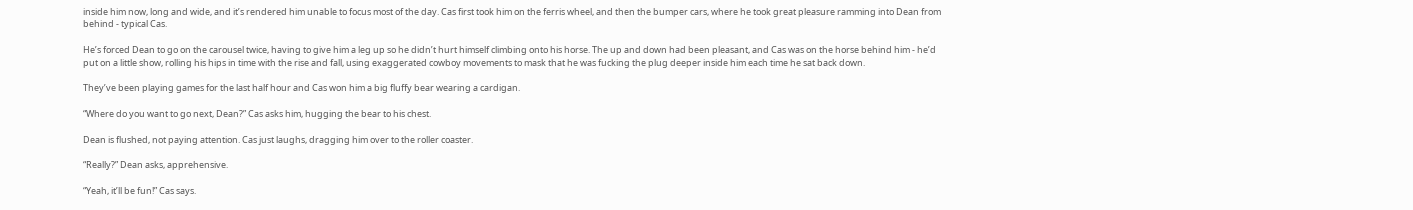inside him now, long and wide, and it’s rendered him unable to focus most of the day. Cas first took him on the ferris wheel, and then the bumper cars, where he took great pleasure ramming into Dean from behind - typical Cas.

He’s forced Dean to go on the carousel twice, having to give him a leg up so he didn’t hurt himself climbing onto his horse. The up and down had been pleasant, and Cas was on the horse behind him - he’d put on a little show, rolling his hips in time with the rise and fall, using exaggerated cowboy movements to mask that he was fucking the plug deeper inside him each time he sat back down.

They’ve been playing games for the last half hour and Cas won him a big fluffy bear wearing a cardigan.

“Where do you want to go next, Dean?” Cas asks him, hugging the bear to his chest.

Dean is flushed, not paying attention. Cas just laughs, dragging him over to the roller coaster.

“Really?” Dean asks, apprehensive.

“Yeah, it’ll be fun!” Cas says.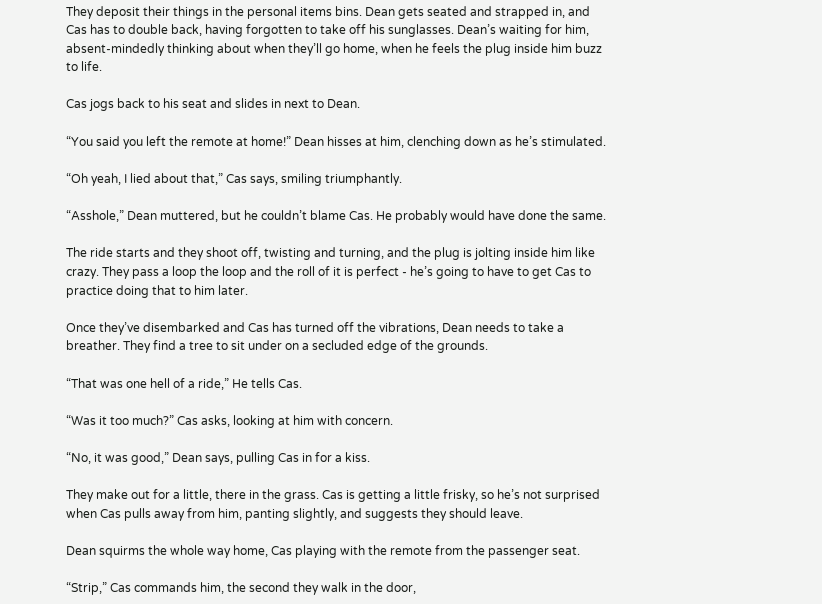They deposit their things in the personal items bins. Dean gets seated and strapped in, and Cas has to double back, having forgotten to take off his sunglasses. Dean’s waiting for him, absent-mindedly thinking about when they’ll go home, when he feels the plug inside him buzz to life.

Cas jogs back to his seat and slides in next to Dean.

“You said you left the remote at home!” Dean hisses at him, clenching down as he’s stimulated.

“Oh yeah, I lied about that,” Cas says, smiling triumphantly.

“Asshole,” Dean muttered, but he couldn’t blame Cas. He probably would have done the same.

The ride starts and they shoot off, twisting and turning, and the plug is jolting inside him like crazy. They pass a loop the loop and the roll of it is perfect - he’s going to have to get Cas to practice doing that to him later.

Once they’ve disembarked and Cas has turned off the vibrations, Dean needs to take a breather. They find a tree to sit under on a secluded edge of the grounds.

“That was one hell of a ride,” He tells Cas.

“Was it too much?” Cas asks, looking at him with concern.

“No, it was good,” Dean says, pulling Cas in for a kiss.

They make out for a little, there in the grass. Cas is getting a little frisky, so he’s not surprised when Cas pulls away from him, panting slightly, and suggests they should leave.

Dean squirms the whole way home, Cas playing with the remote from the passenger seat.

“Strip,” Cas commands him, the second they walk in the door,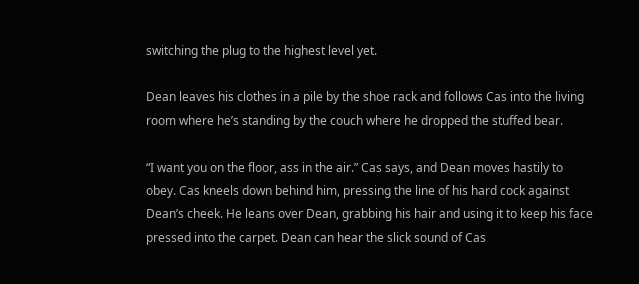switching the plug to the highest level yet.

Dean leaves his clothes in a pile by the shoe rack and follows Cas into the living room where he’s standing by the couch where he dropped the stuffed bear.

“I want you on the floor, ass in the air.” Cas says, and Dean moves hastily to obey. Cas kneels down behind him, pressing the line of his hard cock against Dean’s cheek. He leans over Dean, grabbing his hair and using it to keep his face pressed into the carpet. Dean can hear the slick sound of Cas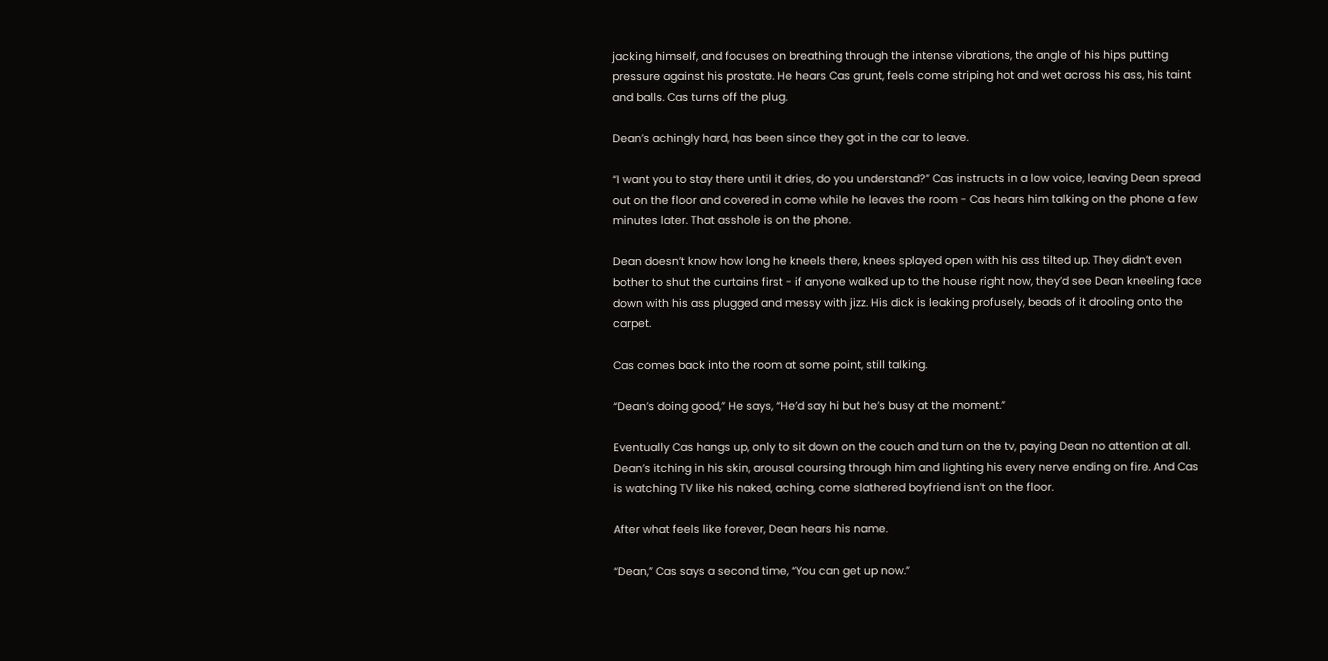jacking himself, and focuses on breathing through the intense vibrations, the angle of his hips putting pressure against his prostate. He hears Cas grunt, feels come striping hot and wet across his ass, his taint and balls. Cas turns off the plug.

Dean’s achingly hard, has been since they got in the car to leave.

“I want you to stay there until it dries, do you understand?” Cas instructs in a low voice, leaving Dean spread out on the floor and covered in come while he leaves the room - Cas hears him talking on the phone a few minutes later. That asshole is on the phone.

Dean doesn’t know how long he kneels there, knees splayed open with his ass tilted up. They didn’t even bother to shut the curtains first - if anyone walked up to the house right now, they’d see Dean kneeling face down with his ass plugged and messy with jizz. His dick is leaking profusely, beads of it drooling onto the carpet.

Cas comes back into the room at some point, still talking.

“Dean’s doing good,” He says, “He’d say hi but he’s busy at the moment.”

Eventually Cas hangs up, only to sit down on the couch and turn on the tv, paying Dean no attention at all. Dean’s itching in his skin, arousal coursing through him and lighting his every nerve ending on fire. And Cas is watching TV like his naked, aching, come slathered boyfriend isn’t on the floor.

After what feels like forever, Dean hears his name.

“Dean,” Cas says a second time, “You can get up now.”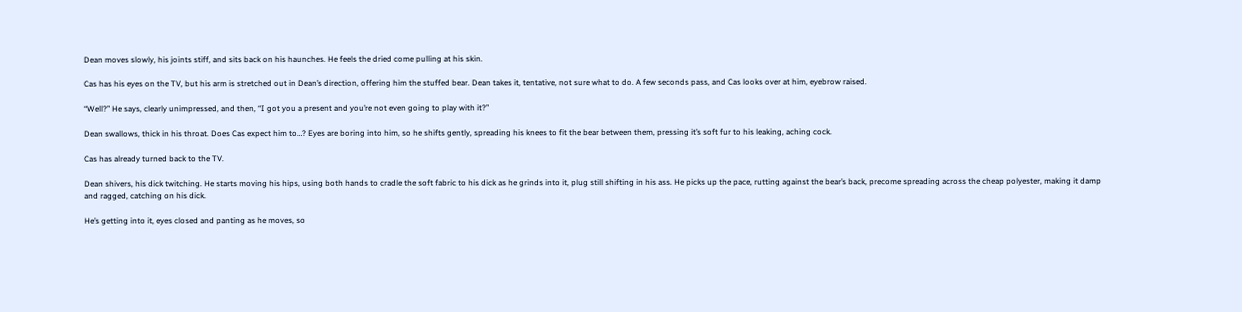Dean moves slowly, his joints stiff, and sits back on his haunches. He feels the dried come pulling at his skin.

Cas has his eyes on the TV, but his arm is stretched out in Dean’s direction, offering him the stuffed bear. Dean takes it, tentative, not sure what to do. A few seconds pass, and Cas looks over at him, eyebrow raised.

“Well?” He says, clearly unimpressed, and then, “I got you a present and you’re not even going to play with it?”

Dean swallows, thick in his throat. Does Cas expect him to…? Eyes are boring into him, so he shifts gently, spreading his knees to fit the bear between them, pressing it’s soft fur to his leaking, aching cock.

Cas has already turned back to the TV.

Dean shivers, his dick twitching. He starts moving his hips, using both hands to cradle the soft fabric to his dick as he grinds into it, plug still shifting in his ass. He picks up the pace, rutting against the bear’s back, precome spreading across the cheap polyester, making it damp and ragged, catching on his dick.

He’s getting into it, eyes closed and panting as he moves, so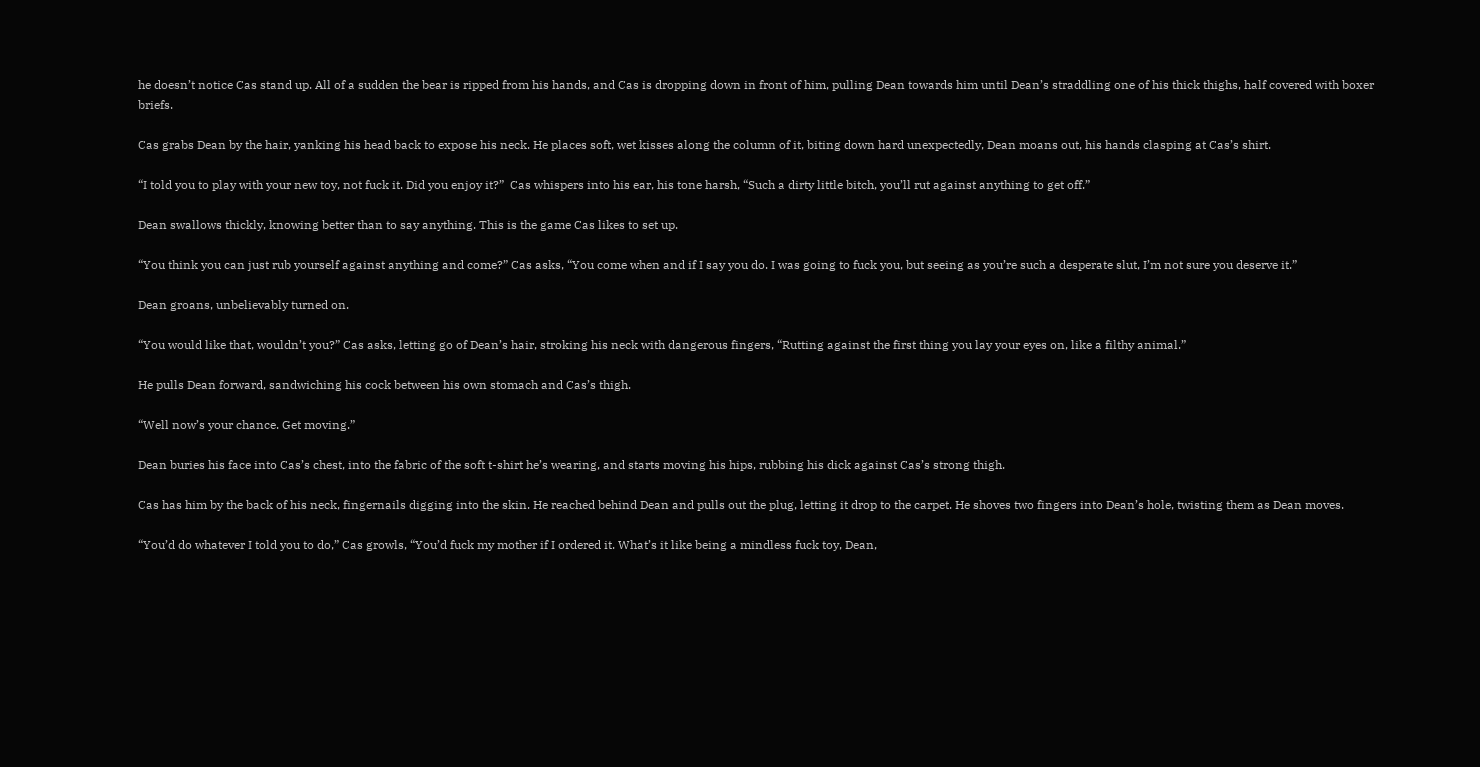he doesn’t notice Cas stand up. All of a sudden the bear is ripped from his hands, and Cas is dropping down in front of him, pulling Dean towards him until Dean’s straddling one of his thick thighs, half covered with boxer briefs.

Cas grabs Dean by the hair, yanking his head back to expose his neck. He places soft, wet kisses along the column of it, biting down hard unexpectedly, Dean moans out, his hands clasping at Cas’s shirt.

“I told you to play with your new toy, not fuck it. Did you enjoy it?”  Cas whispers into his ear, his tone harsh, “Such a dirty little bitch, you’ll rut against anything to get off.”

Dean swallows thickly, knowing better than to say anything. This is the game Cas likes to set up.

“You think you can just rub yourself against anything and come?” Cas asks, “You come when and if I say you do. I was going to fuck you, but seeing as you’re such a desperate slut, I’m not sure you deserve it.”

Dean groans, unbelievably turned on.

“You would like that, wouldn’t you?” Cas asks, letting go of Dean’s hair, stroking his neck with dangerous fingers, “Rutting against the first thing you lay your eyes on, like a filthy animal.”

He pulls Dean forward, sandwiching his cock between his own stomach and Cas’s thigh.

“Well now’s your chance. Get moving.”

Dean buries his face into Cas’s chest, into the fabric of the soft t-shirt he’s wearing, and starts moving his hips, rubbing his dick against Cas’s strong thigh.

Cas has him by the back of his neck, fingernails digging into the skin. He reached behind Dean and pulls out the plug, letting it drop to the carpet. He shoves two fingers into Dean’s hole, twisting them as Dean moves.

“You’d do whatever I told you to do,” Cas growls, “You’d fuck my mother if I ordered it. What’s it like being a mindless fuck toy, Dean,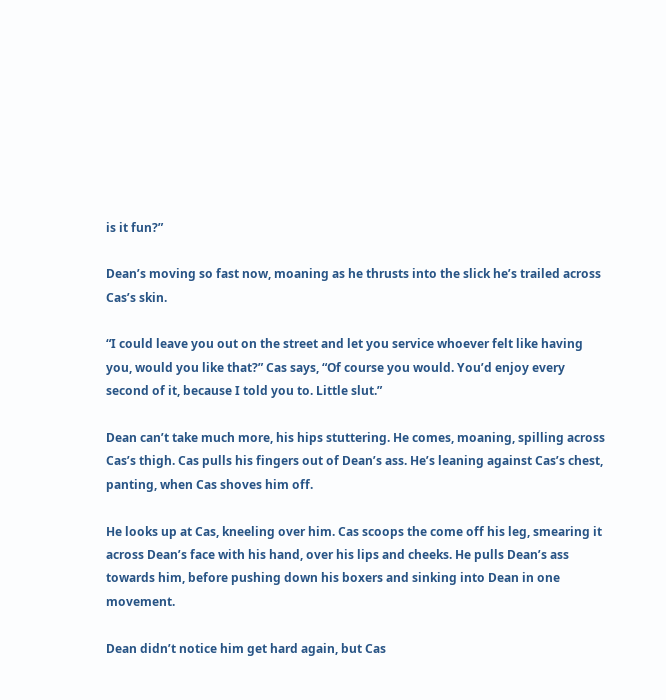is it fun?”

Dean’s moving so fast now, moaning as he thrusts into the slick he’s trailed across Cas’s skin.

“I could leave you out on the street and let you service whoever felt like having you, would you like that?” Cas says, “Of course you would. You’d enjoy every second of it, because I told you to. Little slut.”

Dean can’t take much more, his hips stuttering. He comes, moaning, spilling across Cas’s thigh. Cas pulls his fingers out of Dean’s ass. He’s leaning against Cas’s chest, panting, when Cas shoves him off.

He looks up at Cas, kneeling over him. Cas scoops the come off his leg, smearing it across Dean’s face with his hand, over his lips and cheeks. He pulls Dean’s ass towards him, before pushing down his boxers and sinking into Dean in one movement.

Dean didn’t notice him get hard again, but Cas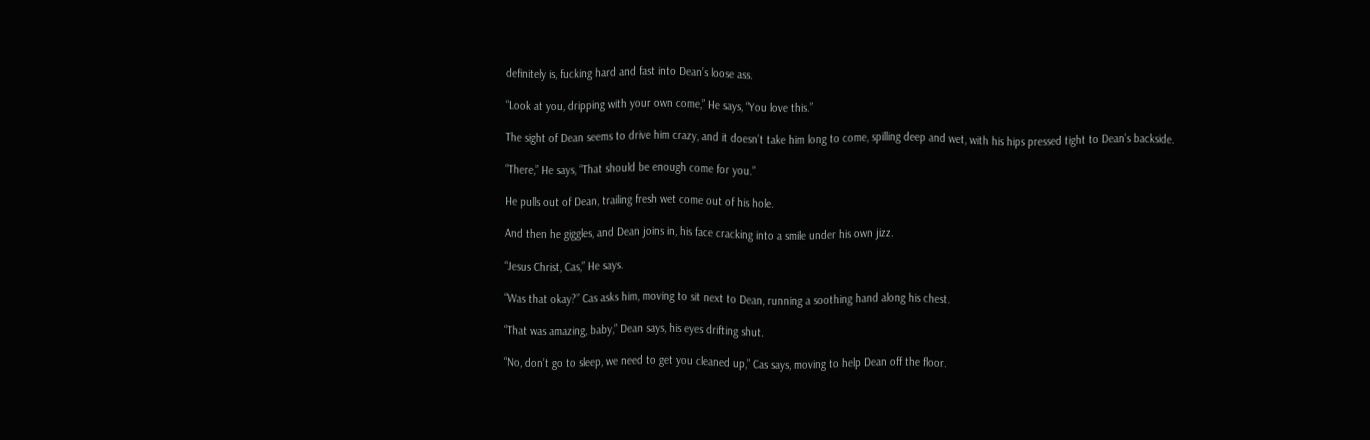definitely is, fucking hard and fast into Dean’s loose ass.

“Look at you, dripping with your own come,” He says, “You love this.”

The sight of Dean seems to drive him crazy, and it doesn’t take him long to come, spilling deep and wet, with his hips pressed tight to Dean’s backside.

“There,” He says, “That should be enough come for you.”

He pulls out of Dean, trailing fresh wet come out of his hole.

And then he giggles, and Dean joins in, his face cracking into a smile under his own jizz.

“Jesus Christ, Cas,” He says.

“Was that okay?” Cas asks him, moving to sit next to Dean, running a soothing hand along his chest.

“That was amazing, baby,” Dean says, his eyes drifting shut.

“No, don’t go to sleep, we need to get you cleaned up,” Cas says, moving to help Dean off the floor.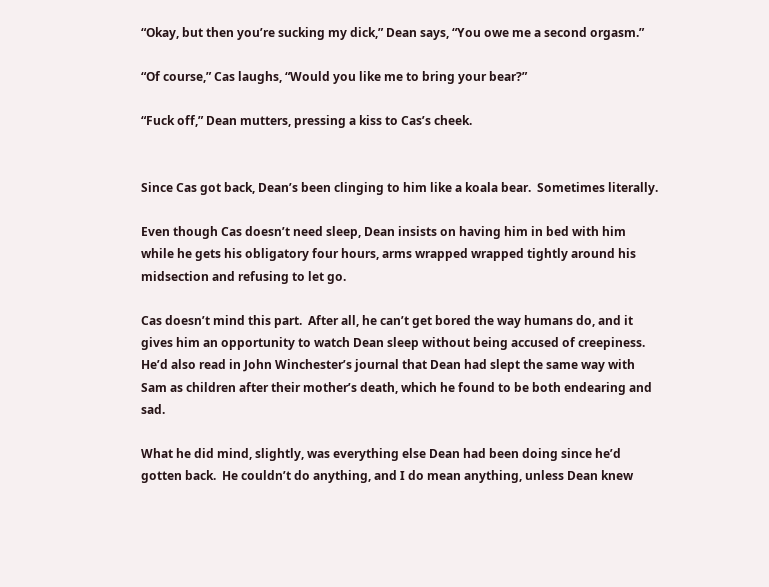“Okay, but then you’re sucking my dick,” Dean says, “You owe me a second orgasm.”

“Of course,” Cas laughs, “Would you like me to bring your bear?”

“Fuck off,” Dean mutters, pressing a kiss to Cas’s cheek.


Since Cas got back, Dean’s been clinging to him like a koala bear.  Sometimes literally.

Even though Cas doesn’t need sleep, Dean insists on having him in bed with him while he gets his obligatory four hours, arms wrapped wrapped tightly around his midsection and refusing to let go.

Cas doesn’t mind this part.  After all, he can’t get bored the way humans do, and it gives him an opportunity to watch Dean sleep without being accused of creepiness.  He’d also read in John Winchester’s journal that Dean had slept the same way with Sam as children after their mother’s death, which he found to be both endearing and sad.

What he did mind, slightly, was everything else Dean had been doing since he’d gotten back.  He couldn’t do anything, and I do mean anything, unless Dean knew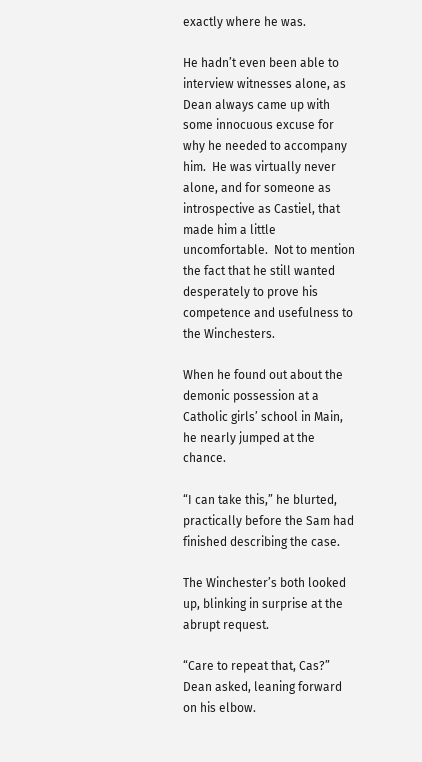exactly where he was.

He hadn’t even been able to interview witnesses alone, as Dean always came up with some innocuous excuse for why he needed to accompany him.  He was virtually never alone, and for someone as introspective as Castiel, that made him a little uncomfortable.  Not to mention the fact that he still wanted desperately to prove his competence and usefulness to the Winchesters.

When he found out about the demonic possession at a Catholic girls’ school in Main, he nearly jumped at the chance.

“I can take this,” he blurted, practically before the Sam had finished describing the case.

The Winchester’s both looked up, blinking in surprise at the abrupt request.

“Care to repeat that, Cas?”  Dean asked, leaning forward on his elbow.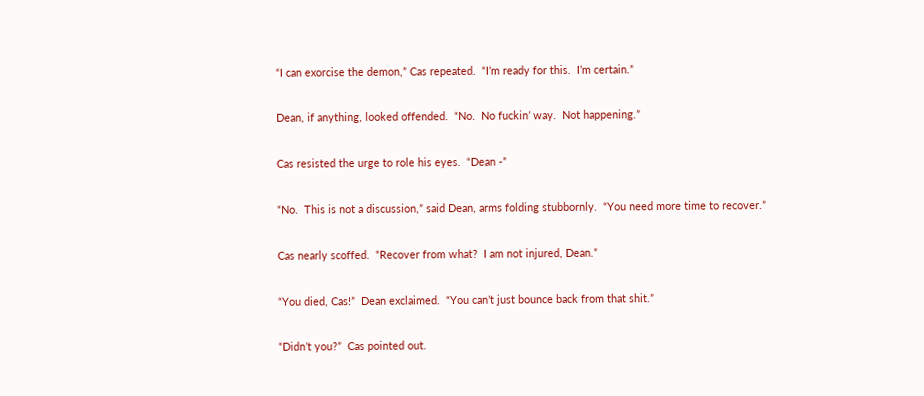“I can exorcise the demon,” Cas repeated.  “I’m ready for this.  I’m certain.”

Dean, if anything, looked offended.  “No.  No fuckin’ way.  Not happening.”

Cas resisted the urge to role his eyes.  “Dean -”

“No.  This is not a discussion,” said Dean, arms folding stubbornly.  “You need more time to recover.”

Cas nearly scoffed.  “Recover from what?  I am not injured, Dean.”

“You died, Cas!”  Dean exclaimed.  “You can’t just bounce back from that shit.”

“Didn’t you?”  Cas pointed out.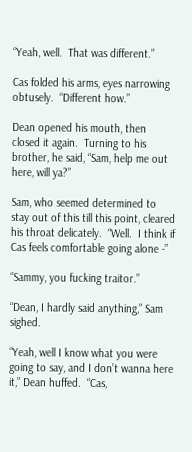“Yeah, well.  That was different.”

Cas folded his arms, eyes narrowing obtusely.  “Different how.”

Dean opened his mouth, then closed it again.  Turning to his brother, he said, “Sam, help me out here, will ya?”

Sam, who seemed determined to stay out of this till this point, cleared his throat delicately.  “Well.  I think if Cas feels comfortable going alone -”

“Sammy, you fucking traitor.”

“Dean, I hardly said anything,” Sam sighed.

“Yeah, well I know what you were going to say, and I don’t wanna here it,” Dean huffed.  “Cas,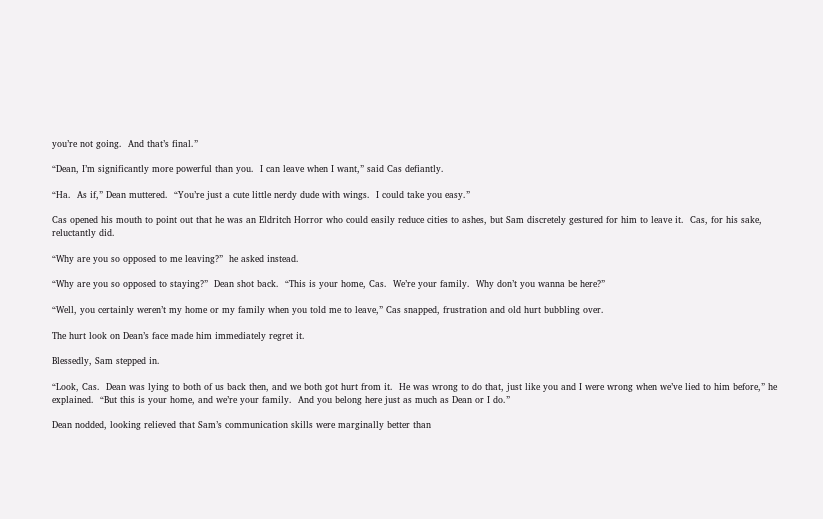you’re not going.  And that’s final.”

“Dean, I’m significantly more powerful than you.  I can leave when I want,” said Cas defiantly.

“Ha.  As if,” Dean muttered.  “You’re just a cute little nerdy dude with wings.  I could take you easy.”

Cas opened his mouth to point out that he was an Eldritch Horror who could easily reduce cities to ashes, but Sam discretely gestured for him to leave it.  Cas, for his sake, reluctantly did.

“Why are you so opposed to me leaving?”  he asked instead.

“Why are you so opposed to staying?”  Dean shot back.  “This is your home, Cas.  We’re your family.  Why don’t you wanna be here?”

“Well, you certainly weren’t my home or my family when you told me to leave,” Cas snapped, frustration and old hurt bubbling over.

The hurt look on Dean’s face made him immediately regret it.

Blessedly, Sam stepped in.

“Look, Cas.  Dean was lying to both of us back then, and we both got hurt from it.  He was wrong to do that, just like you and I were wrong when we’ve lied to him before,” he explained.  “But this is your home, and we’re your family.  And you belong here just as much as Dean or I do.”

Dean nodded, looking relieved that Sam’s communication skills were marginally better than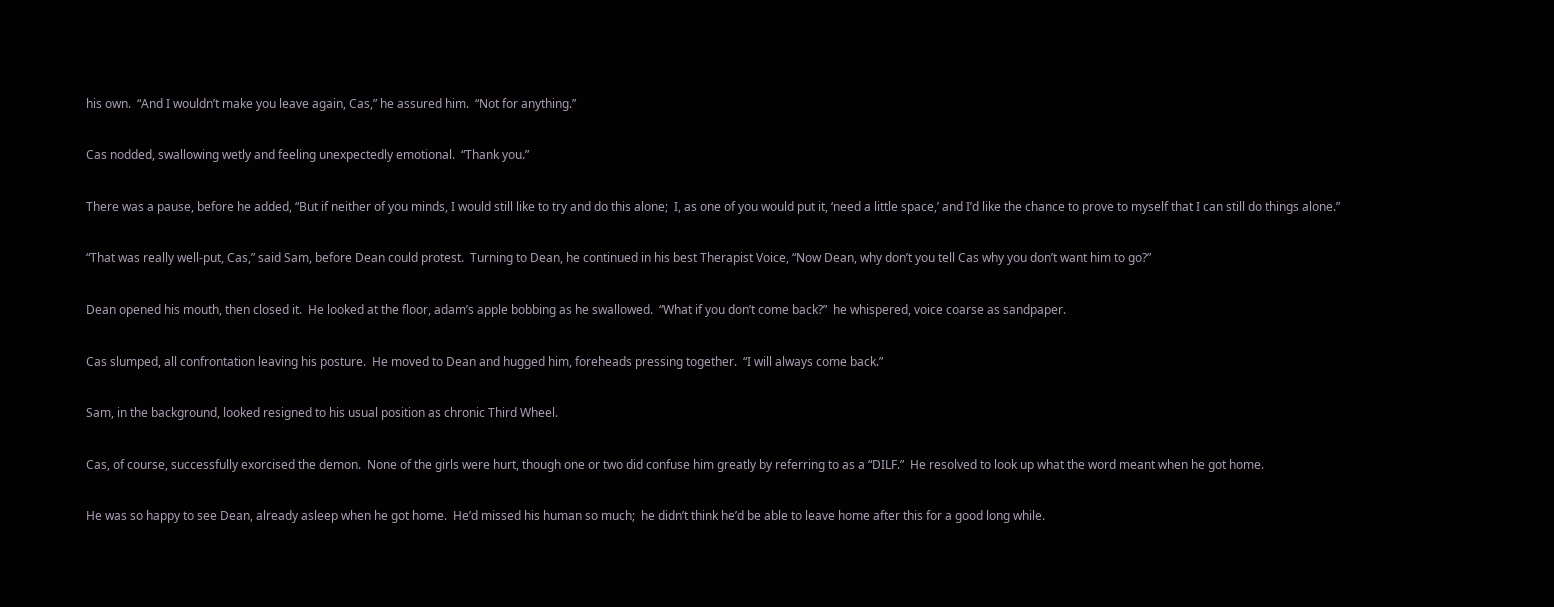his own.  “And I wouldn’t make you leave again, Cas,” he assured him.  “Not for anything.”

Cas nodded, swallowing wetly and feeling unexpectedly emotional.  “Thank you.”

There was a pause, before he added, “But if neither of you minds, I would still like to try and do this alone;  I, as one of you would put it, ‘need a little space,’ and I’d like the chance to prove to myself that I can still do things alone.”

“That was really well-put, Cas,” said Sam, before Dean could protest.  Turning to Dean, he continued in his best Therapist Voice, “Now Dean, why don’t you tell Cas why you don’t want him to go?”

Dean opened his mouth, then closed it.  He looked at the floor, adam’s apple bobbing as he swallowed.  “What if you don’t come back?”  he whispered, voice coarse as sandpaper.

Cas slumped, all confrontation leaving his posture.  He moved to Dean and hugged him, foreheads pressing together.  “I will always come back.”

Sam, in the background, looked resigned to his usual position as chronic Third Wheel.

Cas, of course, successfully exorcised the demon.  None of the girls were hurt, though one or two did confuse him greatly by referring to as a “DILF.”  He resolved to look up what the word meant when he got home.

He was so happy to see Dean, already asleep when he got home.  He’d missed his human so much;  he didn’t think he’d be able to leave home after this for a good long while.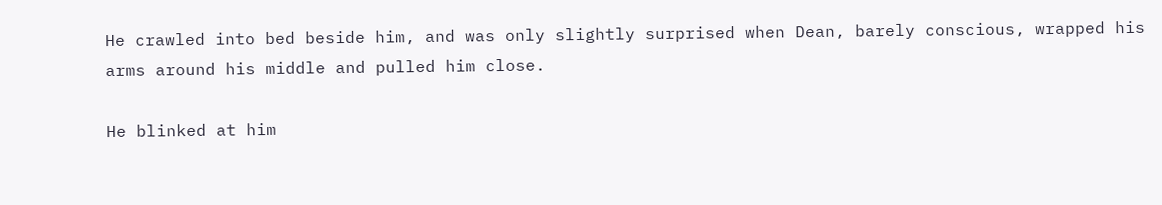He crawled into bed beside him, and was only slightly surprised when Dean, barely conscious, wrapped his arms around his middle and pulled him close.

He blinked at him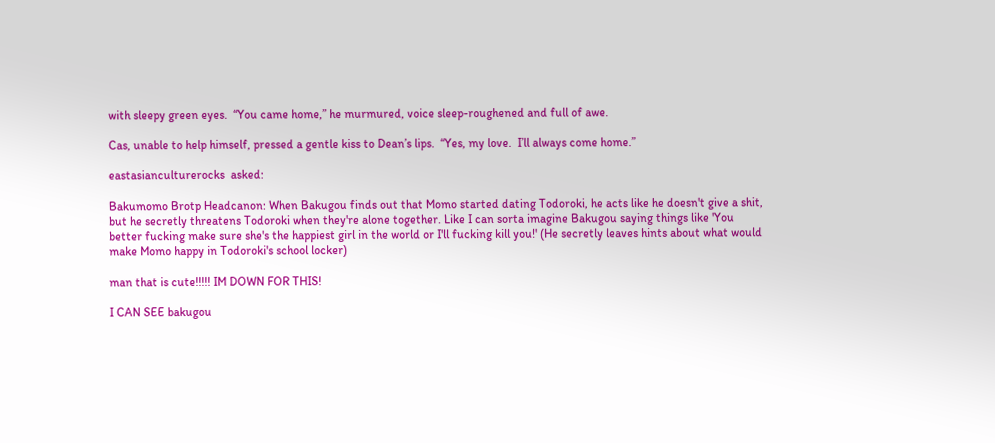with sleepy green eyes.  “You came home,” he murmured, voice sleep-roughened and full of awe.

Cas, unable to help himself, pressed a gentle kiss to Dean’s lips.  “Yes, my love.  I’ll always come home.”

eastasianculturerocks  asked:

Bakumomo Brotp Headcanon: When Bakugou finds out that Momo started dating Todoroki, he acts like he doesn't give a shit, but he secretly threatens Todoroki when they're alone together. Like I can sorta imagine Bakugou saying things like 'You better fucking make sure she's the happiest girl in the world or I'll fucking kill you!' (He secretly leaves hints about what would make Momo happy in Todoroki's school locker)

man that is cute!!!!! IM DOWN FOR THIS!

I CAN SEE bakugou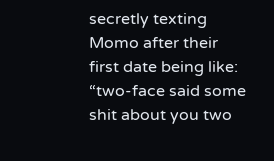secretly texting Momo after their first date being like: “two-face said some shit about you two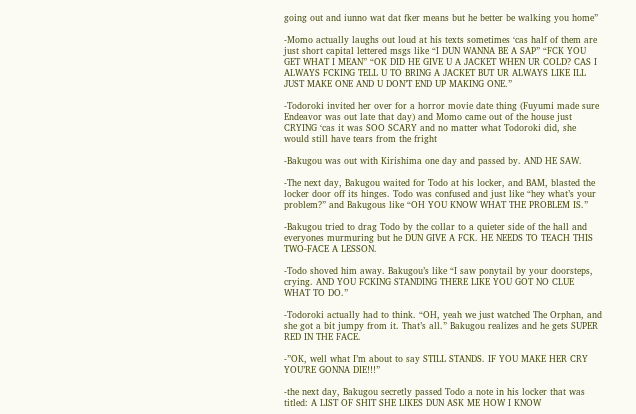going out and iunno wat dat fker means but he better be walking you home”

-Momo actually laughs out loud at his texts sometimes ‘cas half of them are just short capital lettered msgs like “I DUN WANNA BE A SAP” “FCK YOU GET WHAT I MEAN” “OK DID HE GIVE U A JACKET WHEN UR COLD? CAS I ALWAYS FCKING TELL U TO BRING A JACKET BUT UR ALWAYS LIKE ILL JUST MAKE ONE AND U DON’T END UP MAKING ONE.”

-Todoroki invited her over for a horror movie date thing (Fuyumi made sure Endeavor was out late that day) and Momo came out of the house just CRYING ‘cas it was SOO SCARY and no matter what Todoroki did, she would still have tears from the fright

-Bakugou was out with Kirishima one day and passed by. AND HE SAW.

-The next day, Bakugou waited for Todo at his locker, and BAM, blasted the locker door off its hinges. Todo was confused and just like “hey what’s your problem?” and Bakugous like “OH YOU KNOW WHAT THE PROBLEM IS.”

-Bakugou tried to drag Todo by the collar to a quieter side of the hall and everyones murmuring but he DUN GIVE A FCK. HE NEEDS TO TEACH THIS TWO-FACE A LESSON.

-Todo shoved him away. Bakugou’s like “I saw ponytail by your doorsteps, crying. AND YOU FCKING STANDING THERE LIKE YOU GOT NO CLUE WHAT TO DO.”

-Todoroki actually had to think. “OH, yeah we just watched The Orphan, and she got a bit jumpy from it. That’s all.” Bakugou realizes and he gets SUPER RED IN THE FACE.

-”OK, well what I’m about to say STILL STANDS. IF YOU MAKE HER CRY YOU’RE GONNA DIE!!!”

-the next day, Bakugou secretly passed Todo a note in his locker that was titled: A LIST OF SHIT SHE LIKES DUN ASK ME HOW I KNOW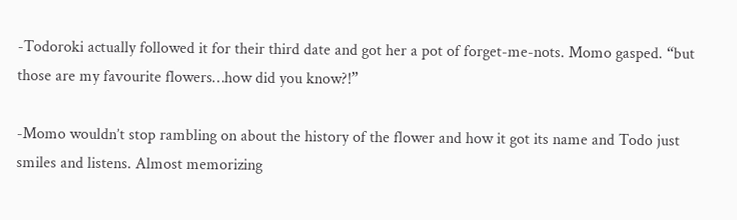-Todoroki actually followed it for their third date and got her a pot of forget-me-nots. Momo gasped. “but those are my favourite flowers…how did you know?!”

-Momo wouldn’t stop rambling on about the history of the flower and how it got its name and Todo just smiles and listens. Almost memorizing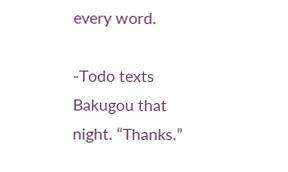every word.

-Todo texts Bakugou that night. “Thanks.”